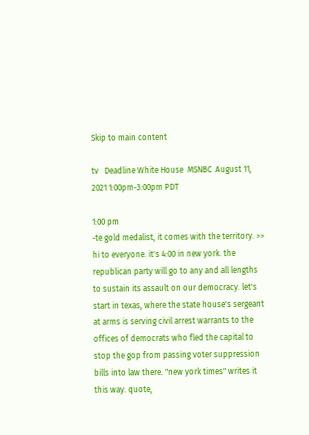Skip to main content

tv   Deadline White House  MSNBC  August 11, 2021 1:00pm-3:00pm PDT

1:00 pm
-te gold medalist, it comes with the territory. >> hi to everyone. it's 4:00 in new york. the republican party will go to any and all lengths to sustain its assault on our democracy. let's start in texas, where the state house's sergeant at arms is serving civil arrest warrants to the offices of democrats who fled the capital to stop the gop from passing voter suppression bills into law there. "new york times" writes it this way. quote,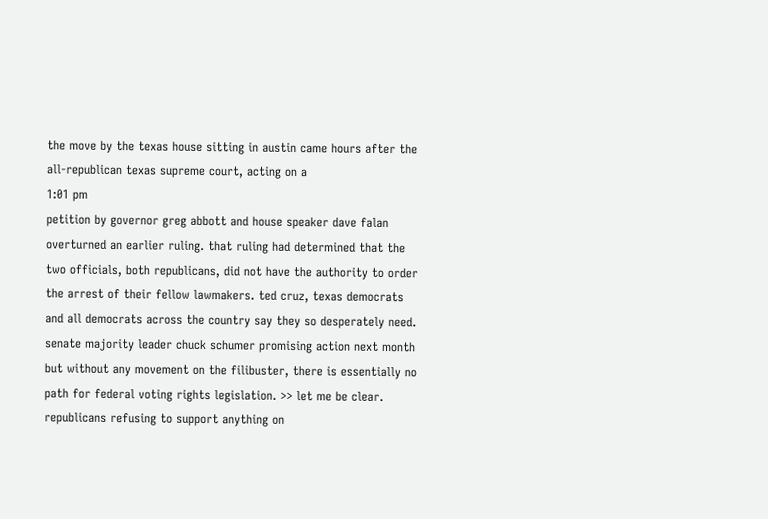the move by the texas house sitting in austin came hours after the all-republican texas supreme court, acting on a
1:01 pm
petition by governor greg abbott and house speaker dave falan overturned an earlier ruling. that ruling had determined that the two officials, both republicans, did not have the authority to order the arrest of their fellow lawmakers. ted cruz, texas democrats and all democrats across the country say they so desperately need. senate majority leader chuck schumer promising action next month but without any movement on the filibuster, there is essentially no path for federal voting rights legislation. >> let me be clear. republicans refusing to support anything on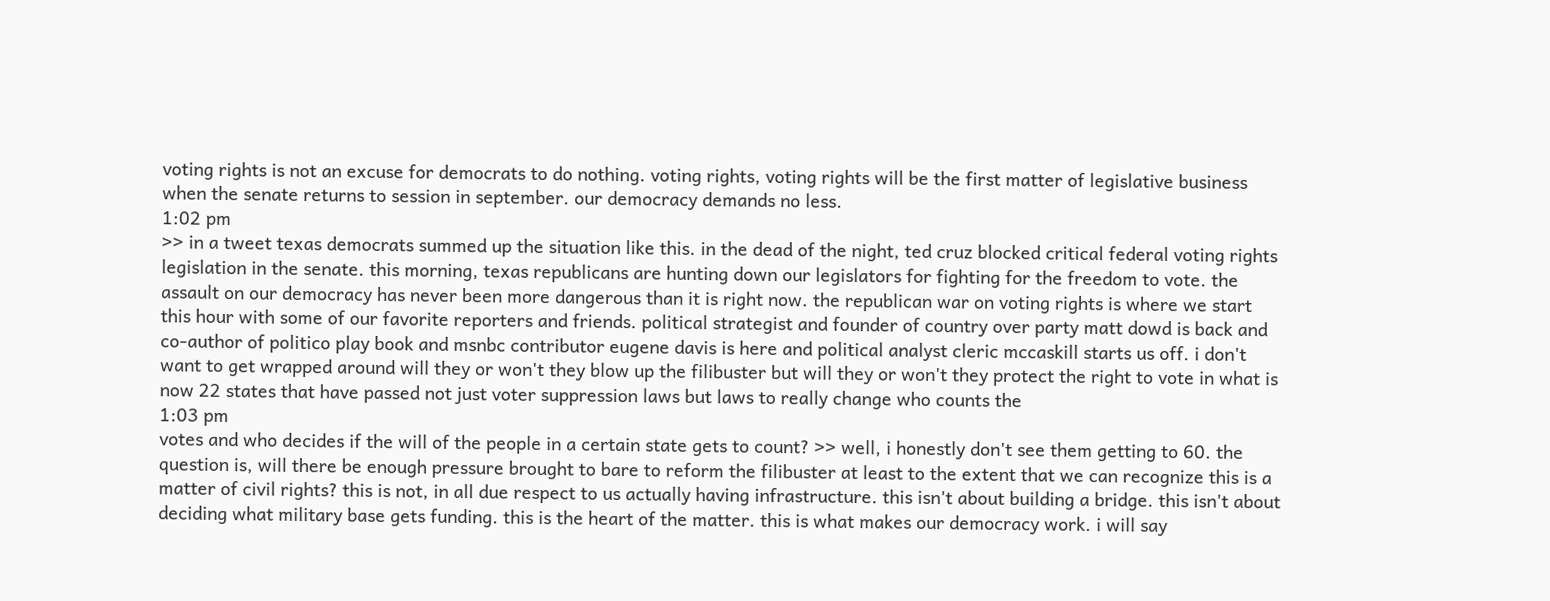voting rights is not an excuse for democrats to do nothing. voting rights, voting rights will be the first matter of legislative business when the senate returns to session in september. our democracy demands no less.
1:02 pm
>> in a tweet texas democrats summed up the situation like this. in the dead of the night, ted cruz blocked critical federal voting rights legislation in the senate. this morning, texas republicans are hunting down our legislators for fighting for the freedom to vote. the assault on our democracy has never been more dangerous than it is right now. the republican war on voting rights is where we start this hour with some of our favorite reporters and friends. political strategist and founder of country over party matt dowd is back and co-author of politico play book and msnbc contributor eugene davis is here and political analyst cleric mccaskill starts us off. i don't want to get wrapped around will they or won't they blow up the filibuster but will they or won't they protect the right to vote in what is now 22 states that have passed not just voter suppression laws but laws to really change who counts the
1:03 pm
votes and who decides if the will of the people in a certain state gets to count? >> well, i honestly don't see them getting to 60. the question is, will there be enough pressure brought to bare to reform the filibuster at least to the extent that we can recognize this is a matter of civil rights? this is not, in all due respect to us actually having infrastructure. this isn't about building a bridge. this isn't about deciding what military base gets funding. this is the heart of the matter. this is what makes our democracy work. i will say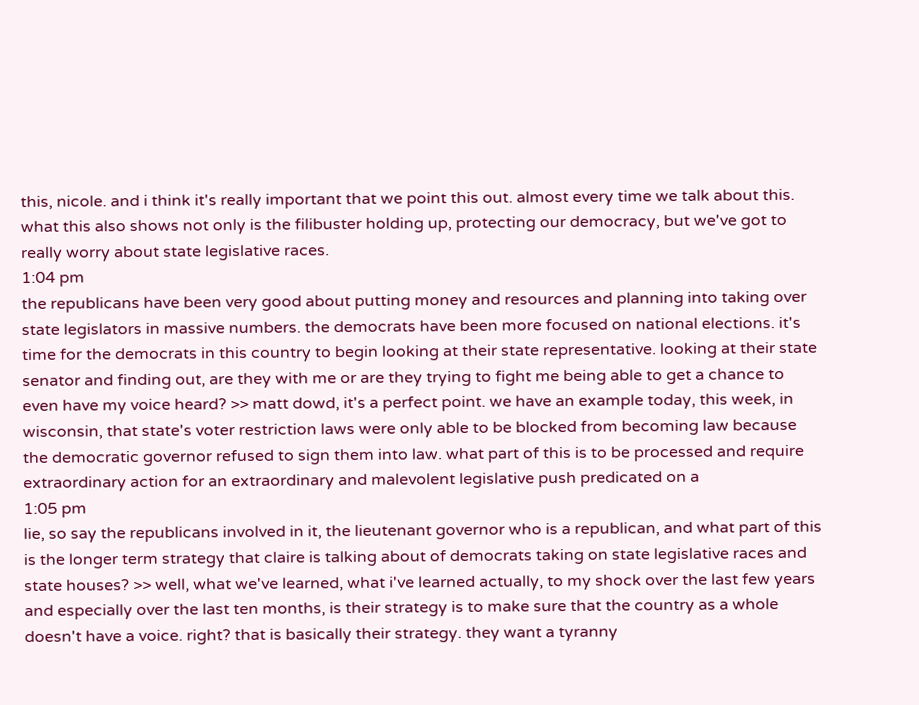this, nicole. and i think it's really important that we point this out. almost every time we talk about this. what this also shows not only is the filibuster holding up, protecting our democracy, but we've got to really worry about state legislative races.
1:04 pm
the republicans have been very good about putting money and resources and planning into taking over state legislators in massive numbers. the democrats have been more focused on national elections. it's time for the democrats in this country to begin looking at their state representative. looking at their state senator and finding out, are they with me or are they trying to fight me being able to get a chance to even have my voice heard? >> matt dowd, it's a perfect point. we have an example today, this week, in wisconsin, that state's voter restriction laws were only able to be blocked from becoming law because the democratic governor refused to sign them into law. what part of this is to be processed and require extraordinary action for an extraordinary and malevolent legislative push predicated on a
1:05 pm
lie, so say the republicans involved in it, the lieutenant governor who is a republican, and what part of this is the longer term strategy that claire is talking about of democrats taking on state legislative races and state houses? >> well, what we've learned, what i've learned actually, to my shock over the last few years and especially over the last ten months, is their strategy is to make sure that the country as a whole doesn't have a voice. right? that is basically their strategy. they want a tyranny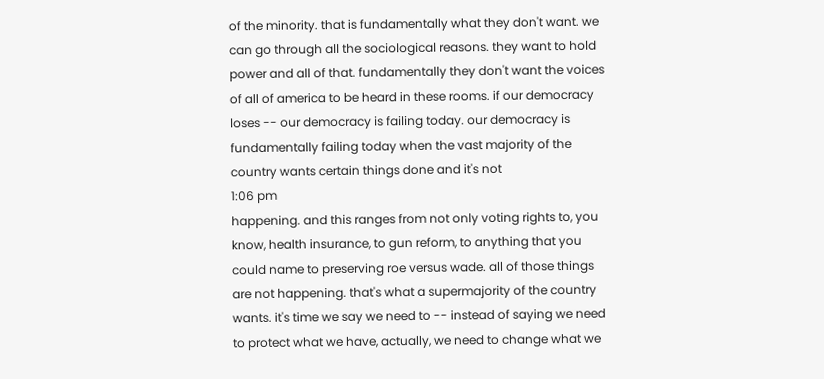of the minority. that is fundamentally what they don't want. we can go through all the sociological reasons. they want to hold power and all of that. fundamentally they don't want the voices of all of america to be heard in these rooms. if our democracy loses -- our democracy is failing today. our democracy is fundamentally failing today when the vast majority of the country wants certain things done and it's not
1:06 pm
happening. and this ranges from not only voting rights to, you know, health insurance, to gun reform, to anything that you could name to preserving roe versus wade. all of those things are not happening. that's what a supermajority of the country wants. it's time we say we need to -- instead of saying we need to protect what we have, actually, we need to change what we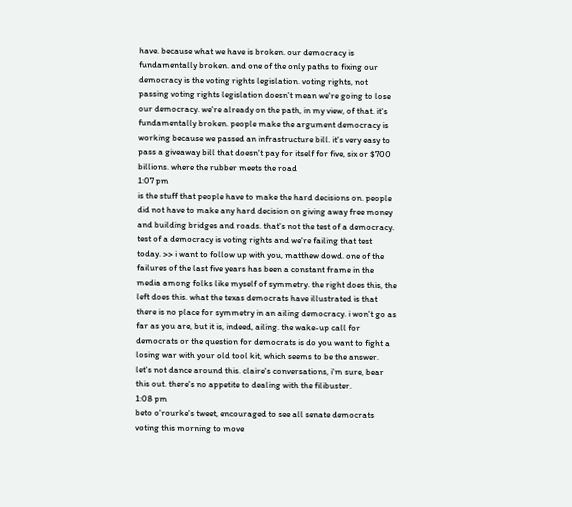have. because what we have is broken. our democracy is fundamentally broken. and one of the only paths to fixing our democracy is the voting rights legislation. voting rights, not passing voting rights legislation doesn't mean we're going to lose our democracy. we're already on the path, in my view, of that. it's fundamentally broken. people make the argument democracy is working because we passed an infrastructure bill. it's very easy to pass a giveaway bill that doesn't pay for itself for five, six or $700 billions. where the rubber meets the road
1:07 pm
is the stuff that people have to make the hard decisions on. people did not have to make any hard decision on giving away free money and building bridges and roads. that's not the test of a democracy. test of a democracy is voting rights and we're failing that test today. >> i want to follow up with you, matthew dowd. one of the failures of the last five years has been a constant frame in the media among folks like myself of symmetry. the right does this, the left does this. what the texas democrats have illustrated is that there is no place for symmetry in an ailing democracy. i won't go as far as you are, but it is, indeed, ailing. the wake-up call for democrats or the question for democrats is do you want to fight a losing war with your old tool kit, which seems to be the answer. let's not dance around this. claire's conversations, i'm sure, bear this out. there's no appetite to dealing with the filibuster.
1:08 pm
beto o'rourke's tweet, encouraged to see all senate democrats voting this morning to move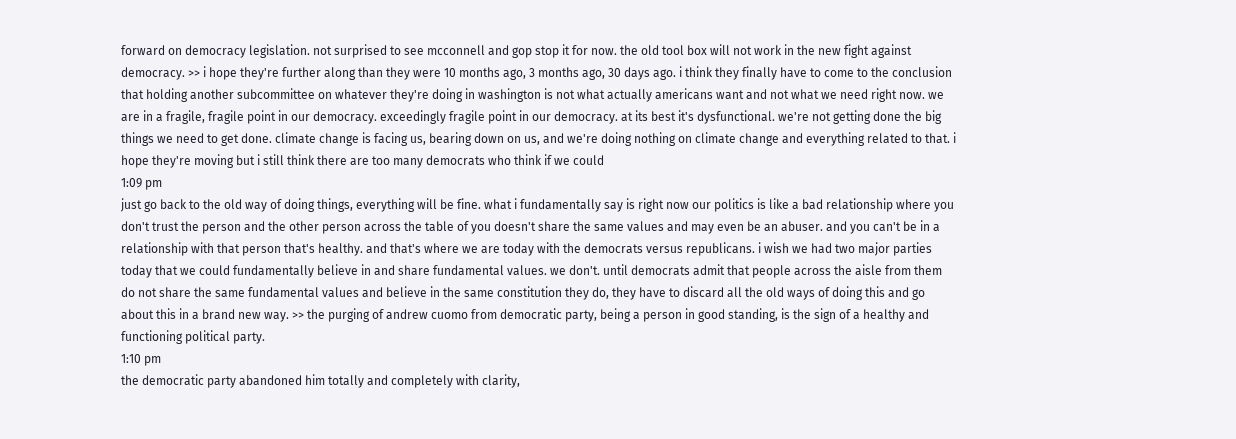forward on democracy legislation. not surprised to see mcconnell and gop stop it for now. the old tool box will not work in the new fight against democracy. >> i hope they're further along than they were 10 months ago, 3 months ago, 30 days ago. i think they finally have to come to the conclusion that holding another subcommittee on whatever they're doing in washington is not what actually americans want and not what we need right now. we are in a fragile, fragile point in our democracy. exceedingly fragile point in our democracy. at its best it's dysfunctional. we're not getting done the big things we need to get done. climate change is facing us, bearing down on us, and we're doing nothing on climate change and everything related to that. i hope they're moving but i still think there are too many democrats who think if we could
1:09 pm
just go back to the old way of doing things, everything will be fine. what i fundamentally say is right now our politics is like a bad relationship where you don't trust the person and the other person across the table of you doesn't share the same values and may even be an abuser. and you can't be in a relationship with that person that's healthy. and that's where we are today with the democrats versus republicans. i wish we had two major parties today that we could fundamentally believe in and share fundamental values. we don't. until democrats admit that people across the aisle from them do not share the same fundamental values and believe in the same constitution they do, they have to discard all the old ways of doing this and go about this in a brand new way. >> the purging of andrew cuomo from democratic party, being a person in good standing, is the sign of a healthy and functioning political party.
1:10 pm
the democratic party abandoned him totally and completely with clarity,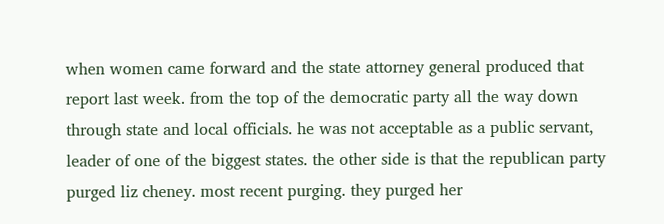when women came forward and the state attorney general produced that report last week. from the top of the democratic party all the way down through state and local officials. he was not acceptable as a public servant, leader of one of the biggest states. the other side is that the republican party purged liz cheney. most recent purging. they purged her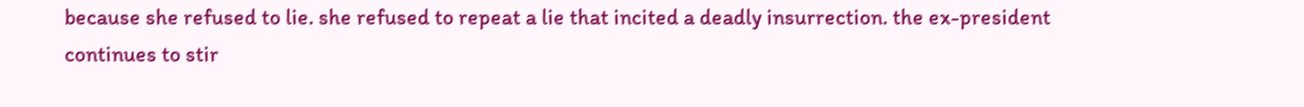because she refused to lie. she refused to repeat a lie that incited a deadly insurrection. the ex-president continues to stir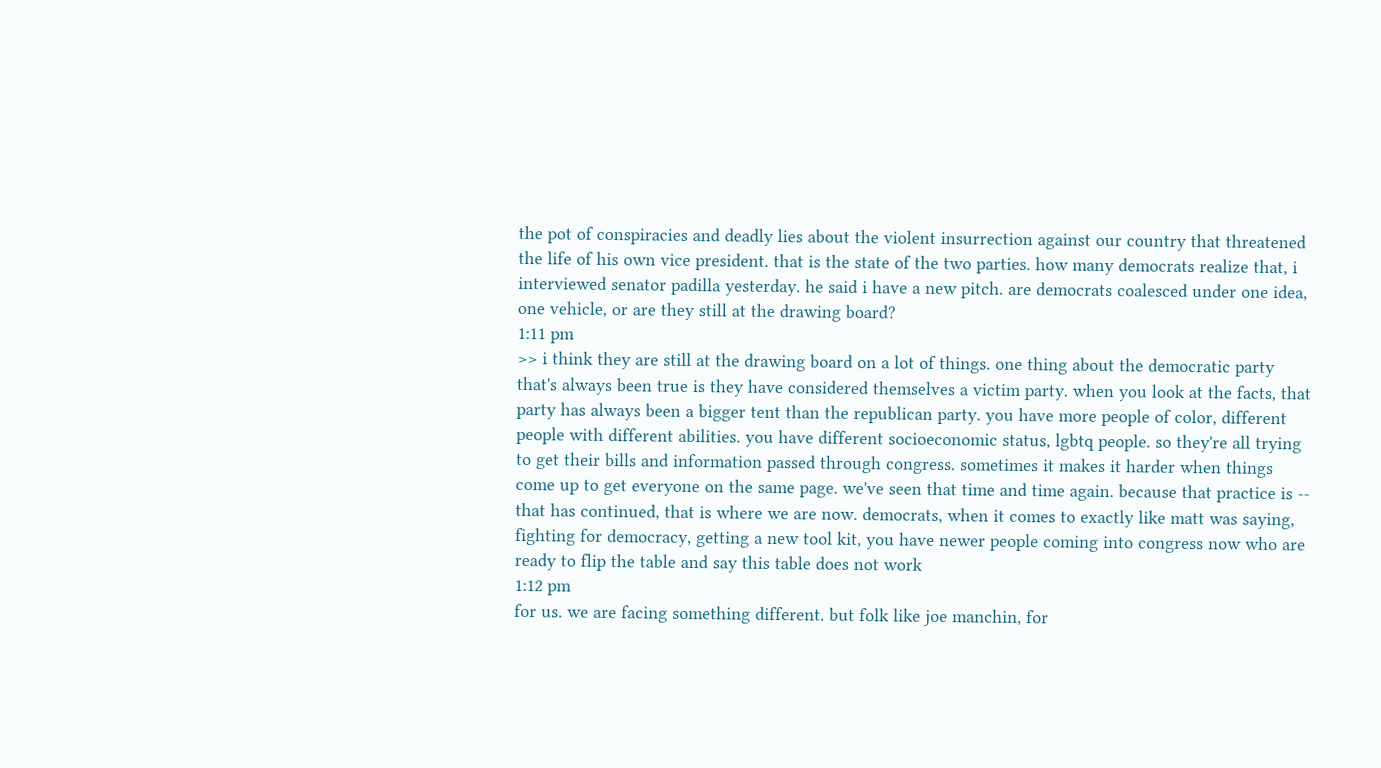the pot of conspiracies and deadly lies about the violent insurrection against our country that threatened the life of his own vice president. that is the state of the two parties. how many democrats realize that, i interviewed senator padilla yesterday. he said i have a new pitch. are democrats coalesced under one idea, one vehicle, or are they still at the drawing board?
1:11 pm
>> i think they are still at the drawing board on a lot of things. one thing about the democratic party that's always been true is they have considered themselves a victim party. when you look at the facts, that party has always been a bigger tent than the republican party. you have more people of color, different people with different abilities. you have different socioeconomic status, lgbtq people. so they're all trying to get their bills and information passed through congress. sometimes it makes it harder when things come up to get everyone on the same page. we've seen that time and time again. because that practice is -- that has continued, that is where we are now. democrats, when it comes to exactly like matt was saying, fighting for democracy, getting a new tool kit, you have newer people coming into congress now who are ready to flip the table and say this table does not work
1:12 pm
for us. we are facing something different. but folk like joe manchin, for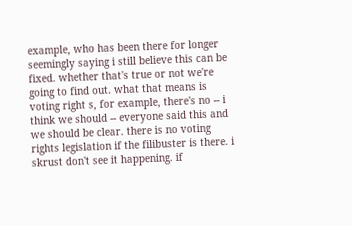example, who has been there for longer seemingly saying i still believe this can be fixed. whether that's true or not we're going to find out. what that means is voting right s, for example, there's no -- i think we should -- everyone said this and we should be clear. there is no voting rights legislation if the filibuster is there. i skrust don't see it happening. if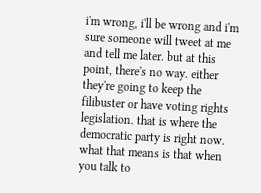i'm wrong, i'll be wrong and i'm sure someone will tweet at me and tell me later. but at this point, there's no way. either they're going to keep the filibuster or have voting rights legislation. that is where the democratic party is right now. what that means is that when you talk to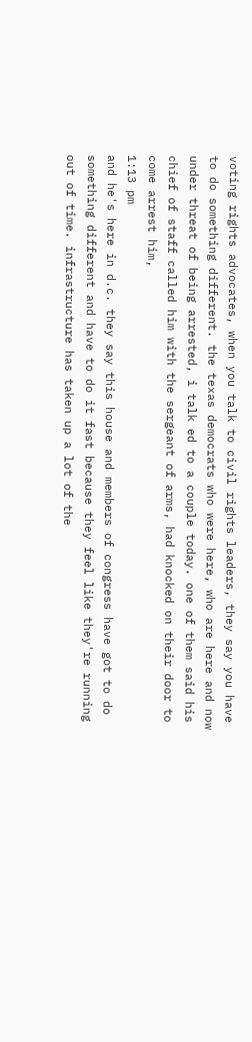voting rights advocates, when you talk to civil rights leaders, they say you have to do something different. the texas democrats who were here, who are here and now under threat of being arrested, i talk ed to a couple today. one of them said his chief of staff called him with the sergeant of arms, had knocked on their door to come arrest him,
1:13 pm
and he's here in d.c. they say this house and members of congress have got to do something different and have to do it fast because they feel like they're running out of time. infrastructure has taken up a lot of the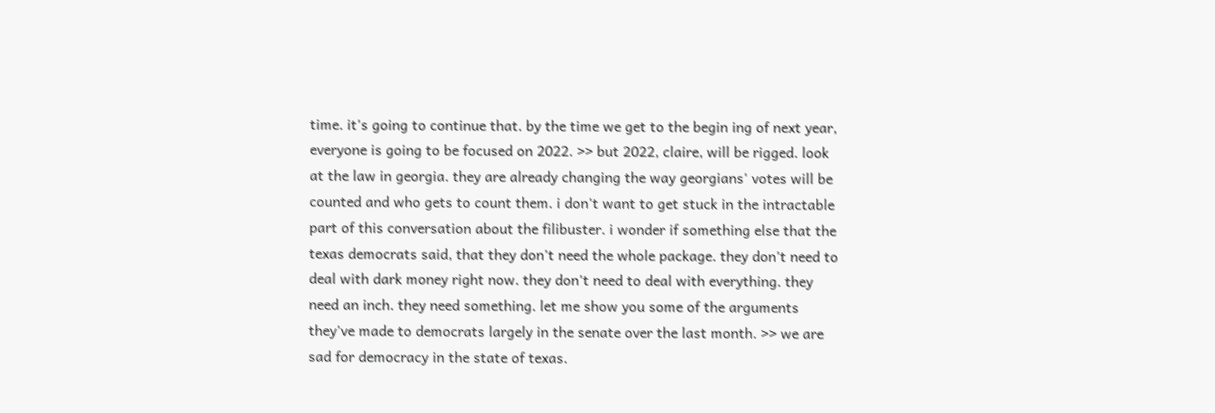time. it's going to continue that. by the time we get to the begin ing of next year, everyone is going to be focused on 2022. >> but 2022, claire, will be rigged. look at the law in georgia. they are already changing the way georgians' votes will be counted and who gets to count them. i don't want to get stuck in the intractable part of this conversation about the filibuster. i wonder if something else that the texas democrats said, that they don't need the whole package. they don't need to deal with dark money right now. they don't need to deal with everything. they need an inch. they need something. let me show you some of the arguments they've made to democrats largely in the senate over the last month. >> we are sad for democracy in the state of texas.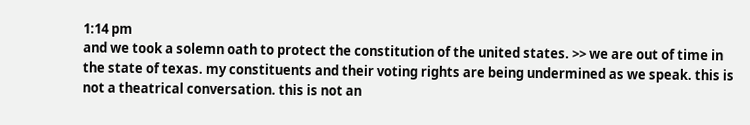1:14 pm
and we took a solemn oath to protect the constitution of the united states. >> we are out of time in the state of texas. my constituents and their voting rights are being undermined as we speak. this is not a theatrical conversation. this is not an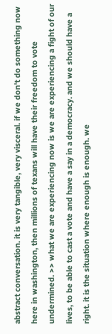abstract conversation. it is very tangible, very visceral. if we don't do something now here in washington, then millions of texans will have their freedom to vote undermined. >> what we are experiencing now is we are experiencing a fight of our lives, to be able to cast a vote and have a say in a democracy. and we should have a right. it is the situation where enough is enough. we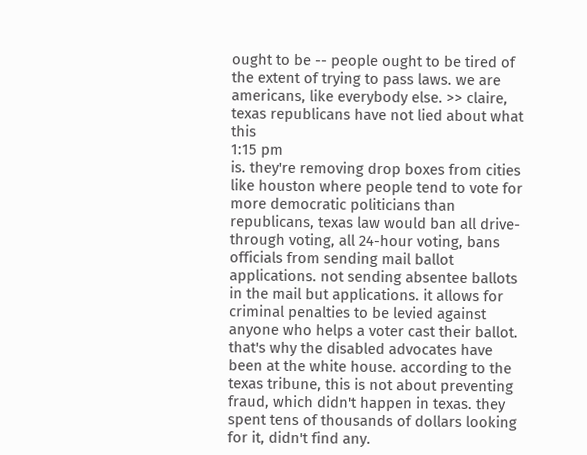ought to be -- people ought to be tired of the extent of trying to pass laws. we are americans, like everybody else. >> claire, texas republicans have not lied about what this
1:15 pm
is. they're removing drop boxes from cities like houston where people tend to vote for more democratic politicians than republicans, texas law would ban all drive-through voting, all 24-hour voting, bans officials from sending mail ballot applications. not sending absentee ballots in the mail but applications. it allows for criminal penalties to be levied against anyone who helps a voter cast their ballot. that's why the disabled advocates have been at the white house. according to the texas tribune, this is not about preventing fraud, which didn't happen in texas. they spent tens of thousands of dollars looking for it, didn't find any.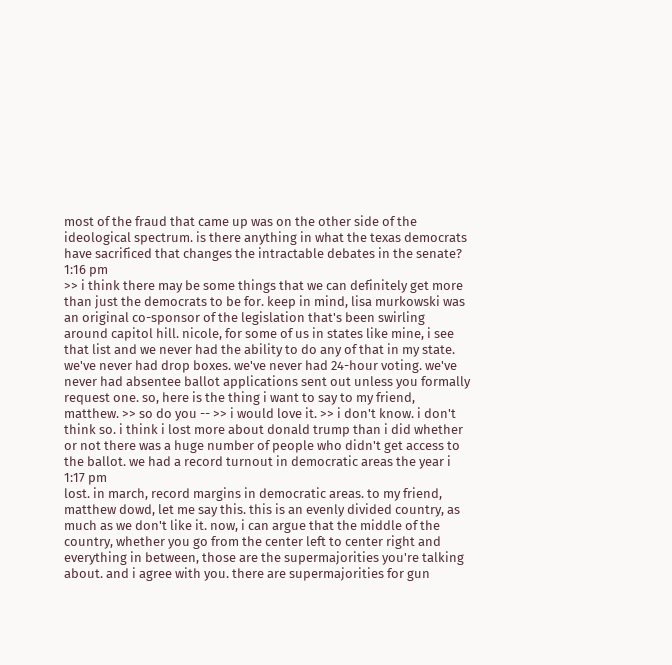most of the fraud that came up was on the other side of the ideological spectrum. is there anything in what the texas democrats have sacrificed that changes the intractable debates in the senate?
1:16 pm
>> i think there may be some things that we can definitely get more than just the democrats to be for. keep in mind, lisa murkowski was an original co-sponsor of the legislation that's been swirling around capitol hill. nicole, for some of us in states like mine, i see that list and we never had the ability to do any of that in my state. we've never had drop boxes. we've never had 24-hour voting. we've never had absentee ballot applications sent out unless you formally request one. so, here is the thing i want to say to my friend, matthew. >> so do you -- >> i would love it. >> i don't know. i don't think so. i think i lost more about donald trump than i did whether or not there was a huge number of people who didn't get access to the ballot. we had a record turnout in democratic areas the year i
1:17 pm
lost. in march, record margins in democratic areas. to my friend, matthew dowd, let me say this. this is an evenly divided country, as much as we don't like it. now, i can argue that the middle of the country, whether you go from the center left to center right and everything in between, those are the supermajorities you're talking about. and i agree with you. there are supermajorities for gun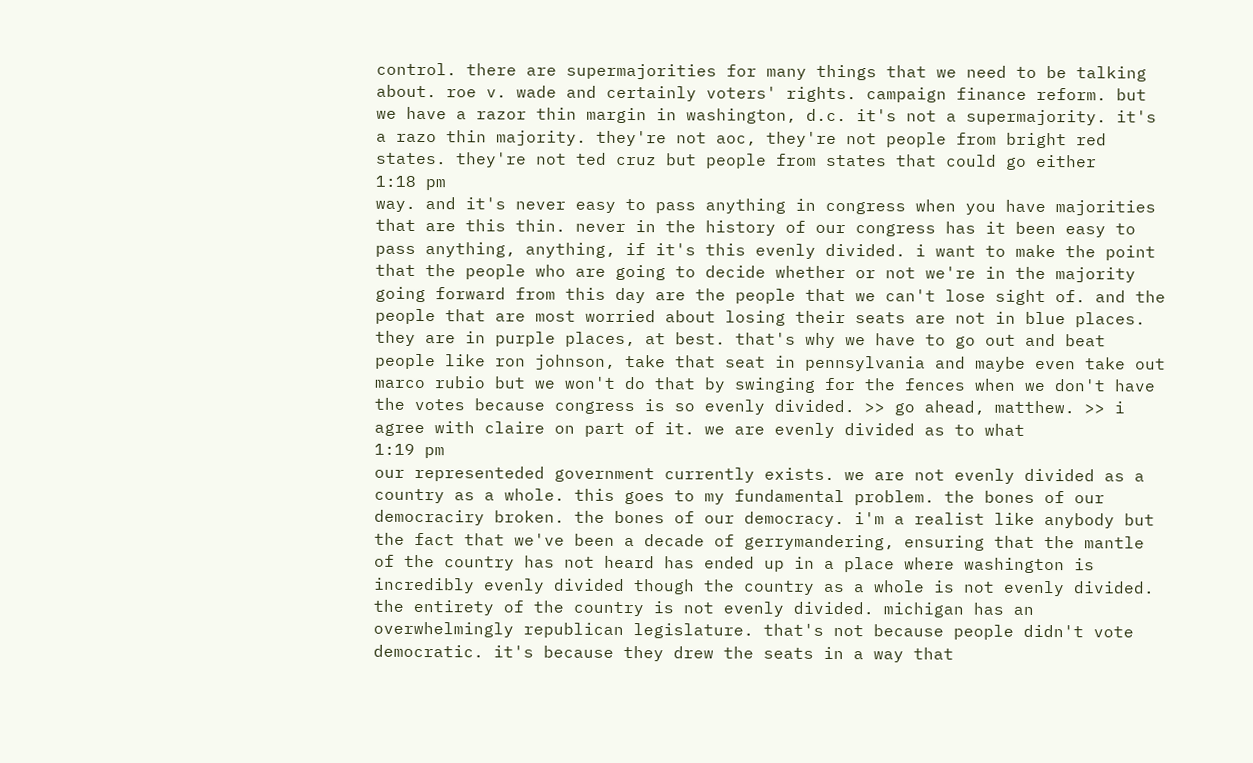control. there are supermajorities for many things that we need to be talking about. roe v. wade and certainly voters' rights. campaign finance reform. but we have a razor thin margin in washington, d.c. it's not a supermajority. it's a razo thin majority. they're not aoc, they're not people from bright red states. they're not ted cruz but people from states that could go either
1:18 pm
way. and it's never easy to pass anything in congress when you have majorities that are this thin. never in the history of our congress has it been easy to pass anything, anything, if it's this evenly divided. i want to make the point that the people who are going to decide whether or not we're in the majority going forward from this day are the people that we can't lose sight of. and the people that are most worried about losing their seats are not in blue places. they are in purple places, at best. that's why we have to go out and beat people like ron johnson, take that seat in pennsylvania and maybe even take out marco rubio but we won't do that by swinging for the fences when we don't have the votes because congress is so evenly divided. >> go ahead, matthew. >> i agree with claire on part of it. we are evenly divided as to what
1:19 pm
our representeded government currently exists. we are not evenly divided as a country as a whole. this goes to my fundamental problem. the bones of our democraciry broken. the bones of our democracy. i'm a realist like anybody but the fact that we've been a decade of gerrymandering, ensuring that the mantle of the country has not heard has ended up in a place where washington is incredibly evenly divided though the country as a whole is not evenly divided. the entirety of the country is not evenly divided. michigan has an overwhelmingly republican legislature. that's not because people didn't vote democratic. it's because they drew the seats in a way that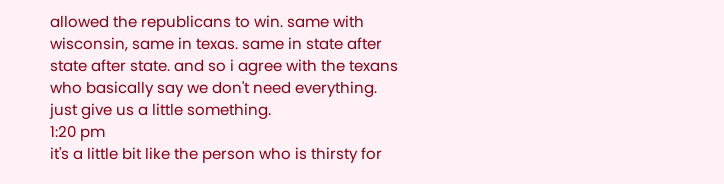allowed the republicans to win. same with wisconsin, same in texas. same in state after state after state. and so i agree with the texans who basically say we don't need everything. just give us a little something.
1:20 pm
it's a little bit like the person who is thirsty for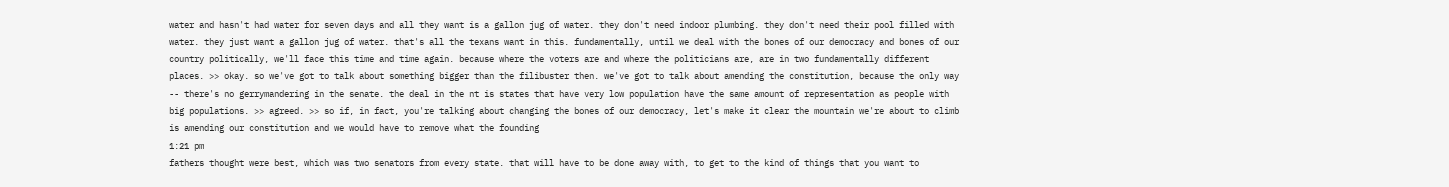water and hasn't had water for seven days and all they want is a gallon jug of water. they don't need indoor plumbing. they don't need their pool filled with water. they just want a gallon jug of water. that's all the texans want in this. fundamentally, until we deal with the bones of our democracy and bones of our country politically, we'll face this time and time again. because where the voters are and where the politicians are, are in two fundamentally different places. >> okay. so we've got to talk about something bigger than the filibuster then. we've got to talk about amending the constitution, because the only way -- there's no gerrymandering in the senate. the deal in the nt is states that have very low population have the same amount of representation as people with big populations. >> agreed. >> so if, in fact, you're talking about changing the bones of our democracy, let's make it clear the mountain we're about to climb is amending our constitution and we would have to remove what the founding
1:21 pm
fathers thought were best, which was two senators from every state. that will have to be done away with, to get to the kind of things that you want to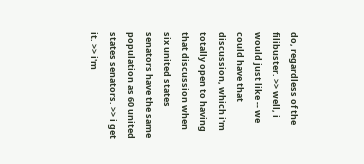do, regardless of the filibuster. >> well, i would just like -- we could have that discussion, which i'm totally open to having that discussion when six united states senators have the same population as 60 united states senators. >> i get it. >> i'm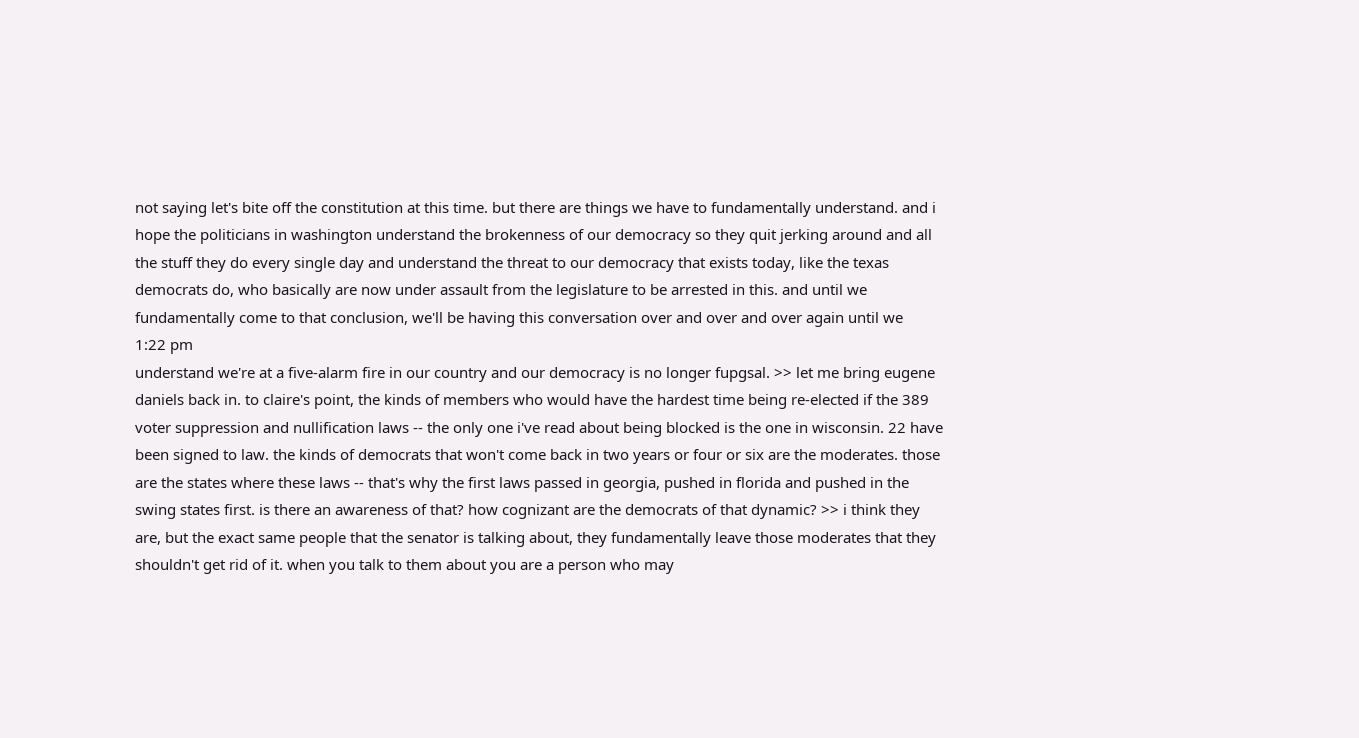not saying let's bite off the constitution at this time. but there are things we have to fundamentally understand. and i hope the politicians in washington understand the brokenness of our democracy so they quit jerking around and all the stuff they do every single day and understand the threat to our democracy that exists today, like the texas democrats do, who basically are now under assault from the legislature to be arrested in this. and until we fundamentally come to that conclusion, we'll be having this conversation over and over and over again until we
1:22 pm
understand we're at a five-alarm fire in our country and our democracy is no longer fupgsal. >> let me bring eugene daniels back in. to claire's point, the kinds of members who would have the hardest time being re-elected if the 389 voter suppression and nullification laws -- the only one i've read about being blocked is the one in wisconsin. 22 have been signed to law. the kinds of democrats that won't come back in two years or four or six are the moderates. those are the states where these laws -- that's why the first laws passed in georgia, pushed in florida and pushed in the swing states first. is there an awareness of that? how cognizant are the democrats of that dynamic? >> i think they are, but the exact same people that the senator is talking about, they fundamentally leave those moderates that they shouldn't get rid of it. when you talk to them about you are a person who may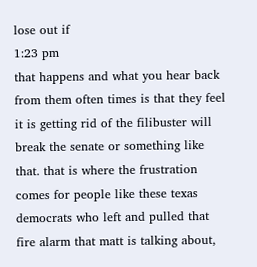lose out if
1:23 pm
that happens and what you hear back from them often times is that they feel it is getting rid of the filibuster will break the senate or something like that. that is where the frustration comes for people like these texas democrats who left and pulled that fire alarm that matt is talking about,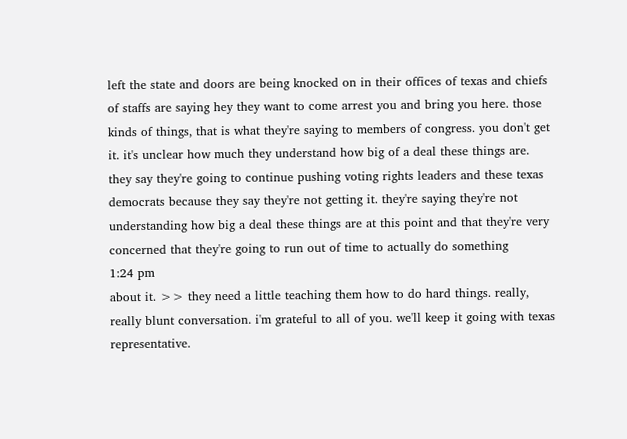left the state and doors are being knocked on in their offices of texas and chiefs of staffs are saying hey they want to come arrest you and bring you here. those kinds of things, that is what they're saying to members of congress. you don't get it. it's unclear how much they understand how big of a deal these things are. they say they're going to continue pushing voting rights leaders and these texas democrats because they say they're not getting it. they're saying they're not understanding how big a deal these things are at this point and that they're very concerned that they're going to run out of time to actually do something
1:24 pm
about it. >> they need a little teaching them how to do hard things. really, really blunt conversation. i'm grateful to all of you. we'll keep it going with texas representative.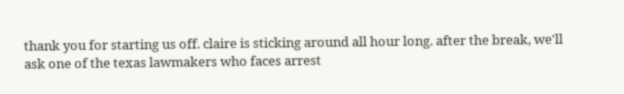thank you for starting us off. claire is sticking around all hour long. after the break, we'll ask one of the texas lawmakers who faces arrest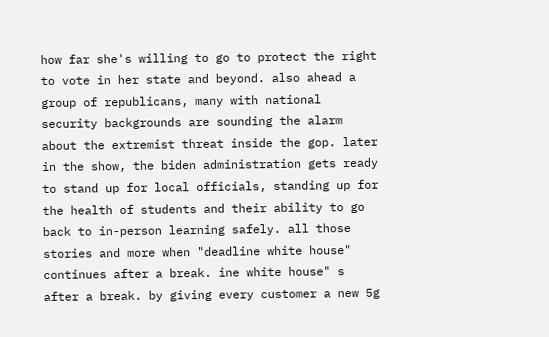how far she's willing to go to protect the right to vote in her state and beyond. also ahead a group of republicans, many with national security backgrounds are sounding the alarm about the extremist threat inside the gop. later in the show, the biden administration gets ready to stand up for local officials, standing up for the health of students and their ability to go back to in-person learning safely. all those stories and more when "deadline white house" continues after a break. ine white house" s after a break. by giving every customer a new 5g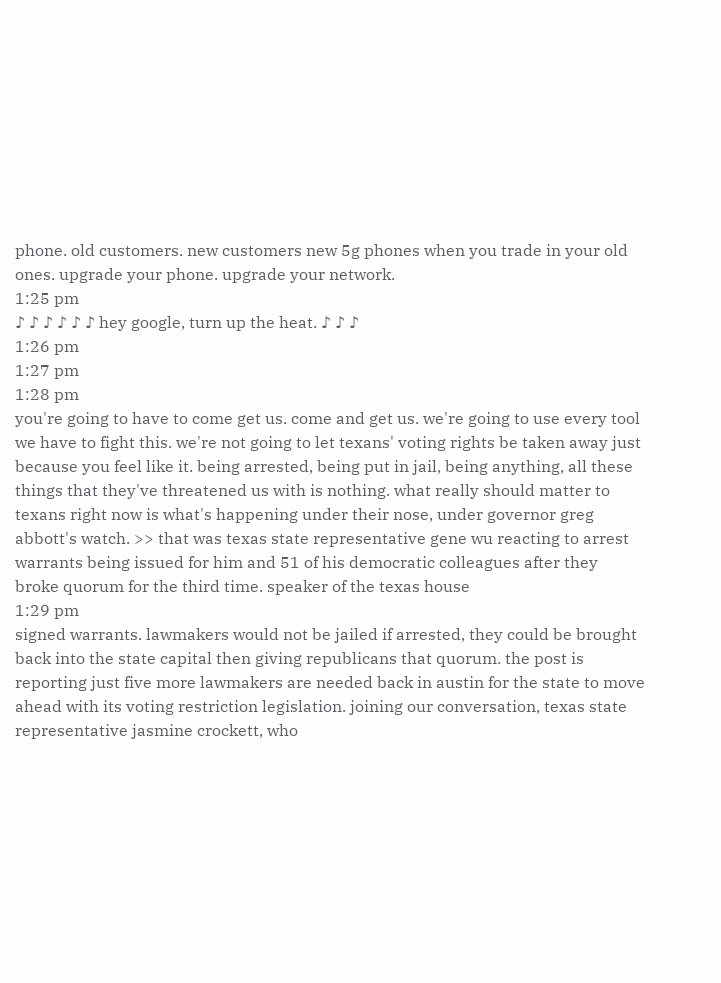phone. old customers. new customers new 5g phones when you trade in your old ones. upgrade your phone. upgrade your network.
1:25 pm
♪ ♪ ♪ ♪ ♪ ♪ hey google, turn up the heat. ♪ ♪ ♪
1:26 pm
1:27 pm
1:28 pm
you're going to have to come get us. come and get us. we're going to use every tool we have to fight this. we're not going to let texans' voting rights be taken away just because you feel like it. being arrested, being put in jail, being anything, all these things that they've threatened us with is nothing. what really should matter to texans right now is what's happening under their nose, under governor greg abbott's watch. >> that was texas state representative gene wu reacting to arrest warrants being issued for him and 51 of his democratic colleagues after they broke quorum for the third time. speaker of the texas house
1:29 pm
signed warrants. lawmakers would not be jailed if arrested, they could be brought back into the state capital then giving republicans that quorum. the post is reporting just five more lawmakers are needed back in austin for the state to move ahead with its voting restriction legislation. joining our conversation, texas state representative jasmine crockett, who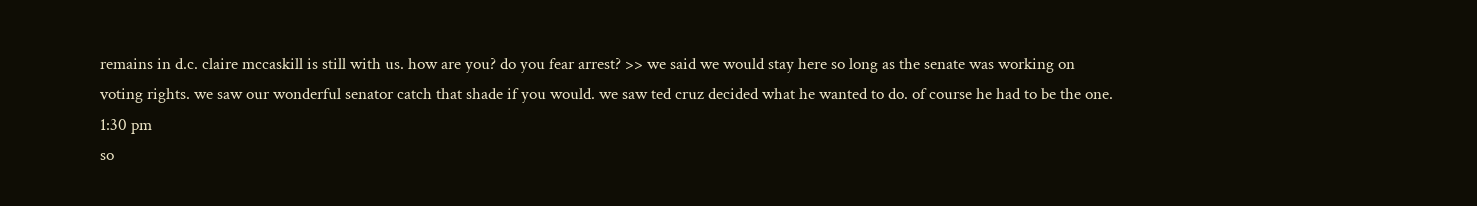remains in d.c. claire mccaskill is still with us. how are you? do you fear arrest? >> we said we would stay here so long as the senate was working on voting rights. we saw our wonderful senator catch that shade if you would. we saw ted cruz decided what he wanted to do. of course he had to be the one.
1:30 pm
so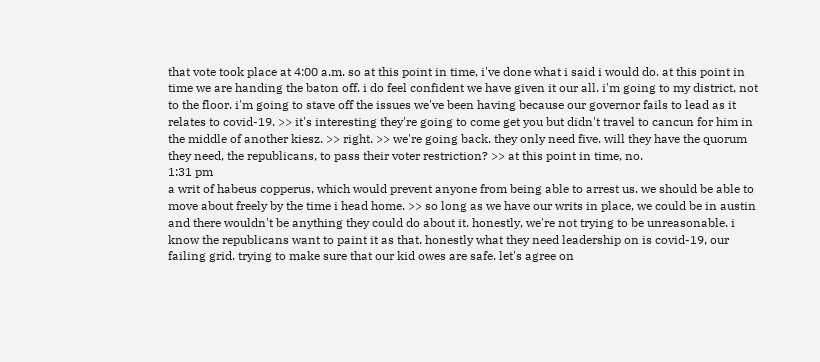that vote took place at 4:00 a.m. so at this point in time, i've done what i said i would do. at this point in time we are handing the baton off. i do feel confident we have given it our all. i'm going to my district, not to the floor. i'm going to stave off the issues we've been having because our governor fails to lead as it relates to covid-19. >> it's interesting they're going to come get you but didn't travel to cancun for him in the middle of another kiesz. >> right. >> we're going back. they only need five. will they have the quorum they need, the republicans, to pass their voter restriction? >> at this point in time, no.
1:31 pm
a writ of habeus copperus, which would prevent anyone from being able to arrest us. we should be able to move about freely by the time i head home. >> so long as we have our writs in place, we could be in austin and there wouldn't be anything they could do about it. honestly, we're not trying to be unreasonable. i know the republicans want to paint it as that. honestly what they need leadership on is covid-19, our failing grid. trying to make sure that our kid owes are safe. let's agree on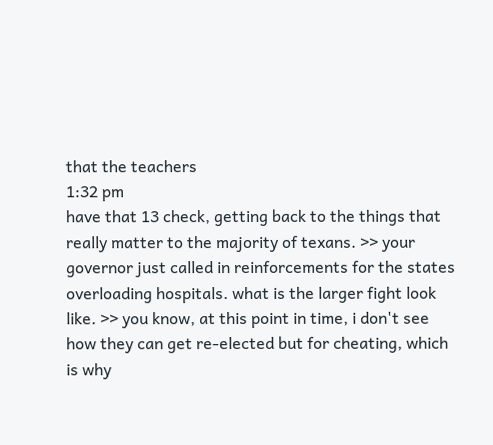that the teachers
1:32 pm
have that 13 check, getting back to the things that really matter to the majority of texans. >> your governor just called in reinforcements for the states overloading hospitals. what is the larger fight look like. >> you know, at this point in time, i don't see how they can get re-elected but for cheating, which is why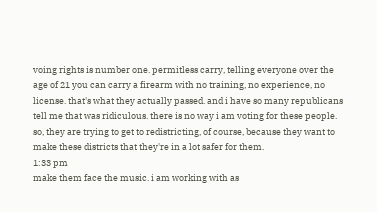voing rights is number one. permitless carry, telling everyone over the age of 21 you can carry a firearm with no training, no experience, no license. that's what they actually passed. and i have so many republicans tell me that was ridiculous. there is no way i am voting for these people. so, they are trying to get to redistricting, of course, because they want to make these districts that they're in a lot safer for them.
1:33 pm
make them face the music. i am working with as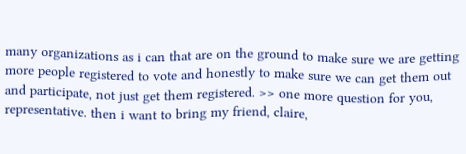many organizations as i can that are on the ground to make sure we are getting more people registered to vote and honestly to make sure we can get them out and participate, not just get them registered. >> one more question for you, representative. then i want to bring my friend, claire,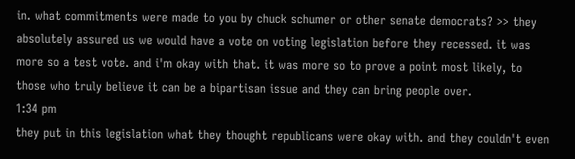in. what commitments were made to you by chuck schumer or other senate democrats? >> they absolutely assured us we would have a vote on voting legislation before they recessed. it was more so a test vote. and i'm okay with that. it was more so to prove a point most likely, to those who truly believe it can be a bipartisan issue and they can bring people over.
1:34 pm
they put in this legislation what they thought republicans were okay with. and they couldn't even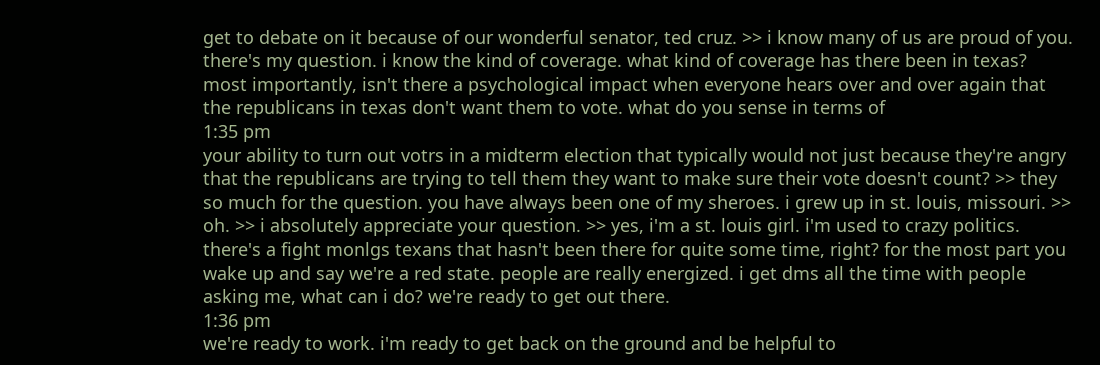get to debate on it because of our wonderful senator, ted cruz. >> i know many of us are proud of you. there's my question. i know the kind of coverage. what kind of coverage has there been in texas? most importantly, isn't there a psychological impact when everyone hears over and over again that the republicans in texas don't want them to vote. what do you sense in terms of
1:35 pm
your ability to turn out votrs in a midterm election that typically would not just because they're angry that the republicans are trying to tell them they want to make sure their vote doesn't count? >> they so much for the question. you have always been one of my sheroes. i grew up in st. louis, missouri. >> oh. >> i absolutely appreciate your question. >> yes, i'm a st. louis girl. i'm used to crazy politics. there's a fight monlgs texans that hasn't been there for quite some time, right? for the most part you wake up and say we're a red state. people are really energized. i get dms all the time with people asking me, what can i do? we're ready to get out there.
1:36 pm
we're ready to work. i'm ready to get back on the ground and be helpful to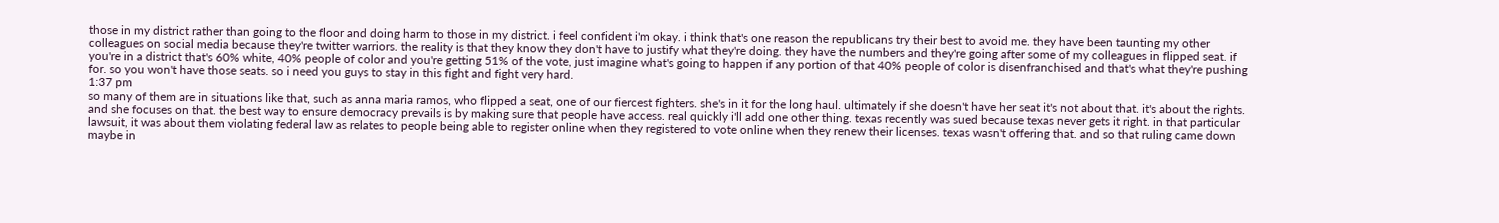those in my district rather than going to the floor and doing harm to those in my district. i feel confident i'm okay. i think that's one reason the republicans try their best to avoid me. they have been taunting my other colleagues on social media because they're twitter warriors. the reality is that they know they don't have to justify what they're doing. they have the numbers and they're going after some of my colleagues in flipped seat. if you're in a district that's 60% white, 40% people of color and you're getting 51% of the vote, just imagine what's going to happen if any portion of that 40% people of color is disenfranchised and that's what they're pushing for. so you won't have those seats. so i need you guys to stay in this fight and fight very hard.
1:37 pm
so many of them are in situations like that, such as anna maria ramos, who flipped a seat, one of our fiercest fighters. she's in it for the long haul. ultimately if she doesn't have her seat it's not about that. it's about the rights. and she focuses on that. the best way to ensure democracy prevails is by making sure that people have access. real quickly i'll add one other thing. texas recently was sued because texas never gets it right. in that particular lawsuit, it was about them violating federal law as relates to people being able to register online when they registered to vote online when they renew their licenses. texas wasn't offering that. and so that ruling came down maybe in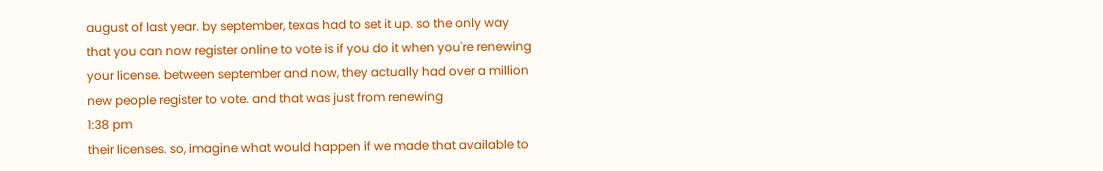august of last year. by september, texas had to set it up. so the only way that you can now register online to vote is if you do it when you're renewing your license. between september and now, they actually had over a million new people register to vote. and that was just from renewing
1:38 pm
their licenses. so, imagine what would happen if we made that available to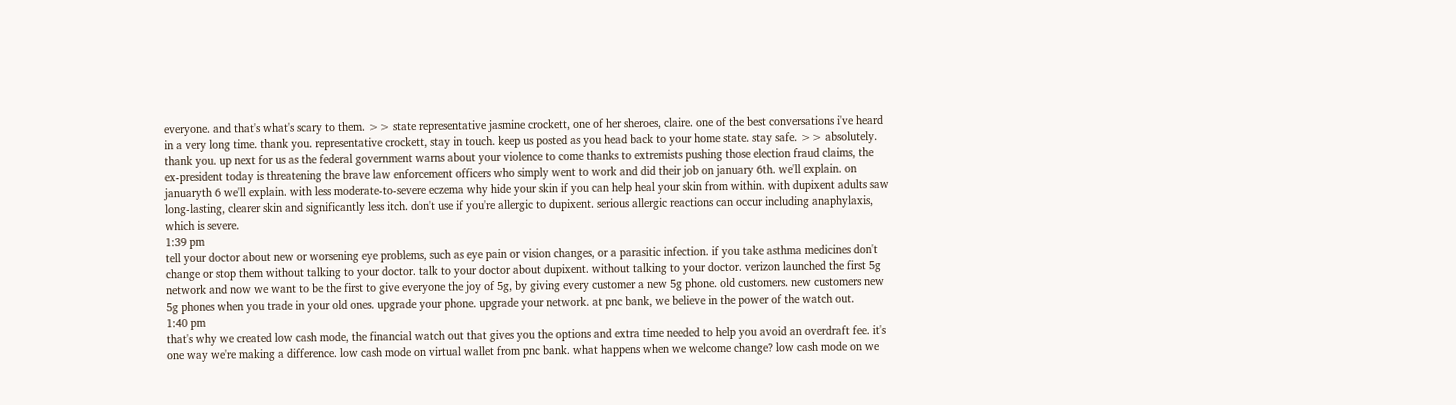everyone. and that's what's scary to them. >> state representative jasmine crockett, one of her sheroes, claire. one of the best conversations i've heard in a very long time. thank you. representative crockett, stay in touch. keep us posted as you head back to your home state. stay safe. >> absolutely. thank you. up next for us as the federal government warns about your violence to come thanks to extremists pushing those election fraud claims, the ex-president today is threatening the brave law enforcement officers who simply went to work and did their job on january 6th. we'll explain. on januaryth 6 we'll explain. with less moderate-to-severe eczema why hide your skin if you can help heal your skin from within. with dupixent adults saw long-lasting, clearer skin and significantly less itch. don't use if you're allergic to dupixent. serious allergic reactions can occur including anaphylaxis, which is severe.
1:39 pm
tell your doctor about new or worsening eye problems, such as eye pain or vision changes, or a parasitic infection. if you take asthma medicines don't change or stop them without talking to your doctor. talk to your doctor about dupixent. without talking to your doctor. verizon launched the first 5g network and now we want to be the first to give everyone the joy of 5g, by giving every customer a new 5g phone. old customers. new customers new 5g phones when you trade in your old ones. upgrade your phone. upgrade your network. at pnc bank, we believe in the power of the watch out.
1:40 pm
that's why we created low cash mode, the financial watch out that gives you the options and extra time needed to help you avoid an overdraft fee. it's one way we're making a difference. low cash mode on virtual wallet from pnc bank. what happens when we welcome change? low cash mode on we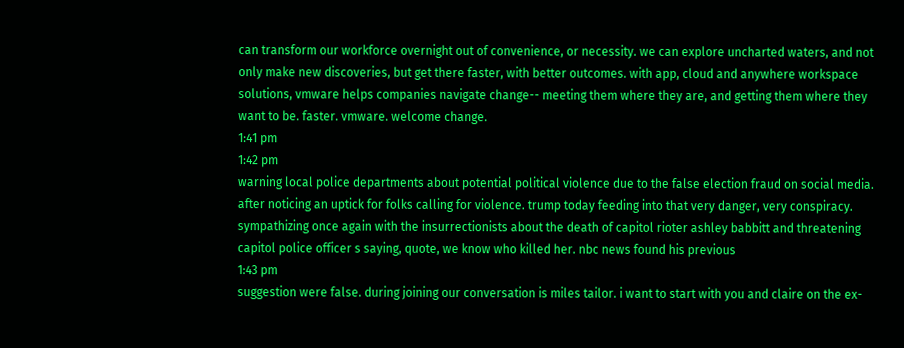can transform our workforce overnight out of convenience, or necessity. we can explore uncharted waters, and not only make new discoveries, but get there faster, with better outcomes. with app, cloud and anywhere workspace solutions, vmware helps companies navigate change-- meeting them where they are, and getting them where they want to be. faster. vmware. welcome change.
1:41 pm
1:42 pm
warning local police departments about potential political violence due to the false election fraud on social media. after noticing an uptick for folks calling for violence. trump today feeding into that very danger, very conspiracy. sympathizing once again with the insurrectionists about the death of capitol rioter ashley babbitt and threatening capitol police officer s saying, quote, we know who killed her. nbc news found his previous
1:43 pm
suggestion were false. during joining our conversation is miles tailor. i want to start with you and claire on the ex-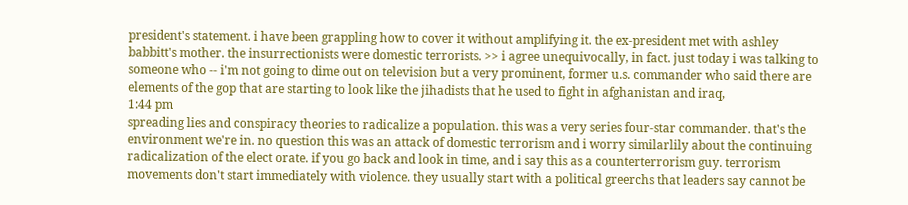president's statement. i have been grappling how to cover it without amplifying it. the ex-president met with ashley babbitt's mother. the insurrectionists were domestic terrorists. >> i agree unequivocally, in fact. just today i was talking to someone who -- i'm not going to dime out on television but a very prominent, former u.s. commander who said there are elements of the gop that are starting to look like the jihadists that he used to fight in afghanistan and iraq,
1:44 pm
spreading lies and conspiracy theories to radicalize a population. this was a very series four-star commander. that's the environment we're in. no question this was an attack of domestic terrorism and i worry similarlily about the continuing radicalization of the elect orate. if you go back and look in time, and i say this as a counterterrorism guy. terrorism movements don't start immediately with violence. they usually start with a political greerchs that leaders say cannot be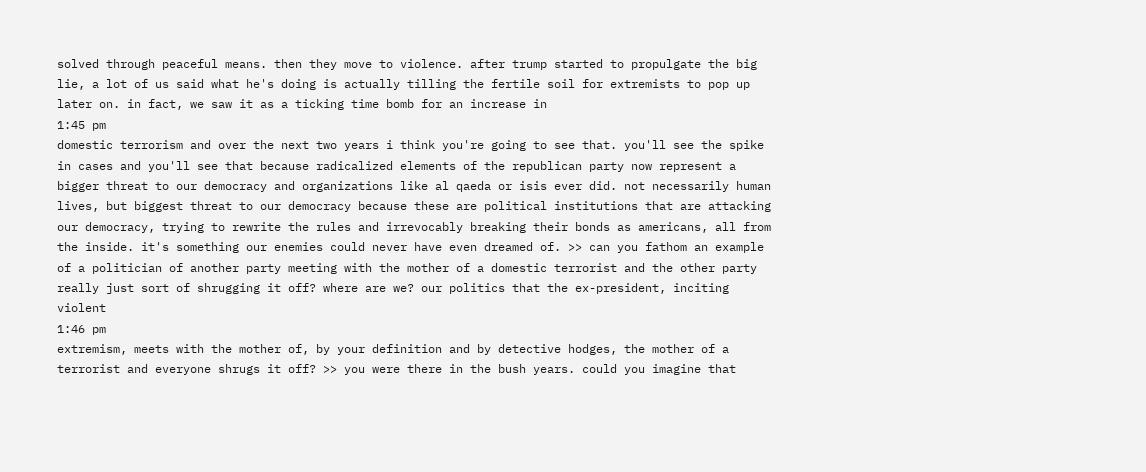solved through peaceful means. then they move to violence. after trump started to propulgate the big lie, a lot of us said what he's doing is actually tilling the fertile soil for extremists to pop up later on. in fact, we saw it as a ticking time bomb for an increase in
1:45 pm
domestic terrorism and over the next two years i think you're going to see that. you'll see the spike in cases and you'll see that because radicalized elements of the republican party now represent a bigger threat to our democracy and organizations like al qaeda or isis ever did. not necessarily human lives, but biggest threat to our democracy because these are political institutions that are attacking our democracy, trying to rewrite the rules and irrevocably breaking their bonds as americans, all from the inside. it's something our enemies could never have even dreamed of. >> can you fathom an example of a politician of another party meeting with the mother of a domestic terrorist and the other party really just sort of shrugging it off? where are we? our politics that the ex-president, inciting violent
1:46 pm
extremism, meets with the mother of, by your definition and by detective hodges, the mother of a terrorist and everyone shrugs it off? >> you were there in the bush years. could you imagine that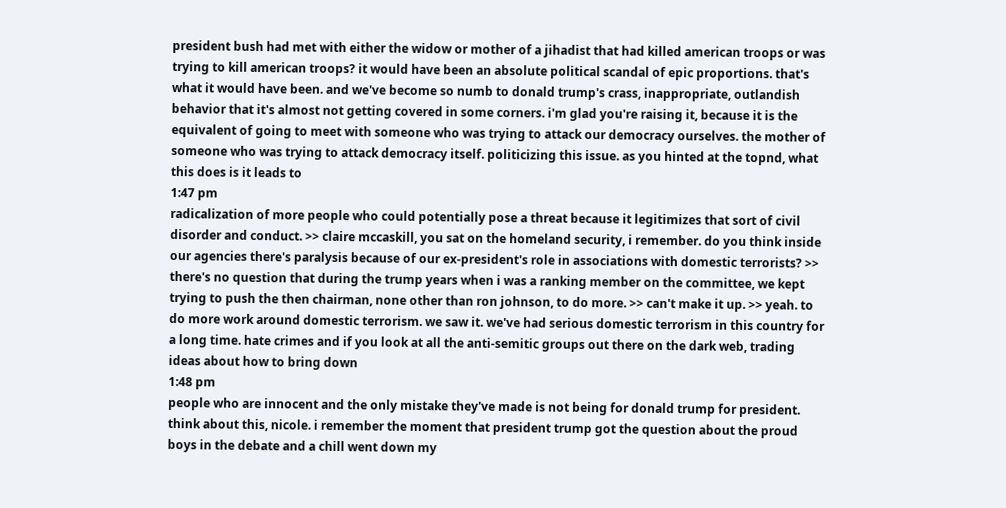president bush had met with either the widow or mother of a jihadist that had killed american troops or was trying to kill american troops? it would have been an absolute political scandal of epic proportions. that's what it would have been. and we've become so numb to donald trump's crass, inappropriate, outlandish behavior that it's almost not getting covered in some corners. i'm glad you're raising it, because it is the equivalent of going to meet with someone who was trying to attack our democracy ourselves. the mother of someone who was trying to attack democracy itself. politicizing this issue. as you hinted at the topnd, what this does is it leads to
1:47 pm
radicalization of more people who could potentially pose a threat because it legitimizes that sort of civil disorder and conduct. >> claire mccaskill, you sat on the homeland security, i remember. do you think inside our agencies there's paralysis because of our ex-president's role in associations with domestic terrorists? >> there's no question that during the trump years when i was a ranking member on the committee, we kept trying to push the then chairman, none other than ron johnson, to do more. >> can't make it up. >> yeah. to do more work around domestic terrorism. we saw it. we've had serious domestic terrorism in this country for a long time. hate crimes and if you look at all the anti-semitic groups out there on the dark web, trading ideas about how to bring down
1:48 pm
people who are innocent and the only mistake they've made is not being for donald trump for president. think about this, nicole. i remember the moment that president trump got the question about the proud boys in the debate and a chill went down my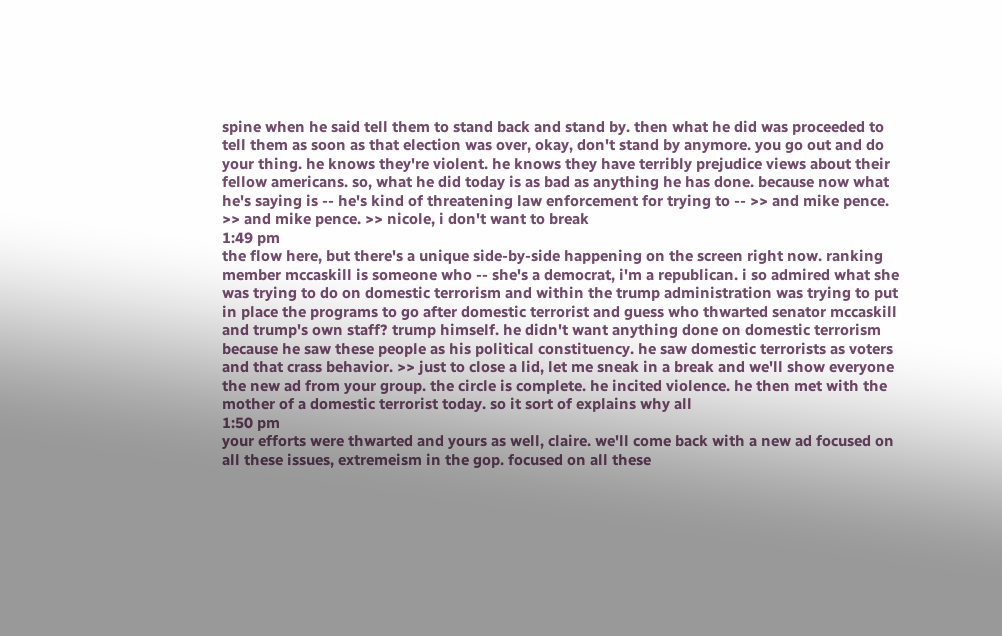spine when he said tell them to stand back and stand by. then what he did was proceeded to tell them as soon as that election was over, okay, don't stand by anymore. you go out and do your thing. he knows they're violent. he knows they have terribly prejudice views about their fellow americans. so, what he did today is as bad as anything he has done. because now what he's saying is -- he's kind of threatening law enforcement for trying to -- >> and mike pence. >> and mike pence. >> nicole, i don't want to break
1:49 pm
the flow here, but there's a unique side-by-side happening on the screen right now. ranking member mccaskill is someone who -- she's a democrat, i'm a republican. i so admired what she was trying to do on domestic terrorism and within the trump administration was trying to put in place the programs to go after domestic terrorist and guess who thwarted senator mccaskill and trump's own staff? trump himself. he didn't want anything done on domestic terrorism because he saw these people as his political constituency. he saw domestic terrorists as voters and that crass behavior. >> just to close a lid, let me sneak in a break and we'll show everyone the new ad from your group. the circle is complete. he incited violence. he then met with the mother of a domestic terrorist today. so it sort of explains why all
1:50 pm
your efforts were thwarted and yours as well, claire. we'll come back with a new ad focused on all these issues, extremeism in the gop. focused on all these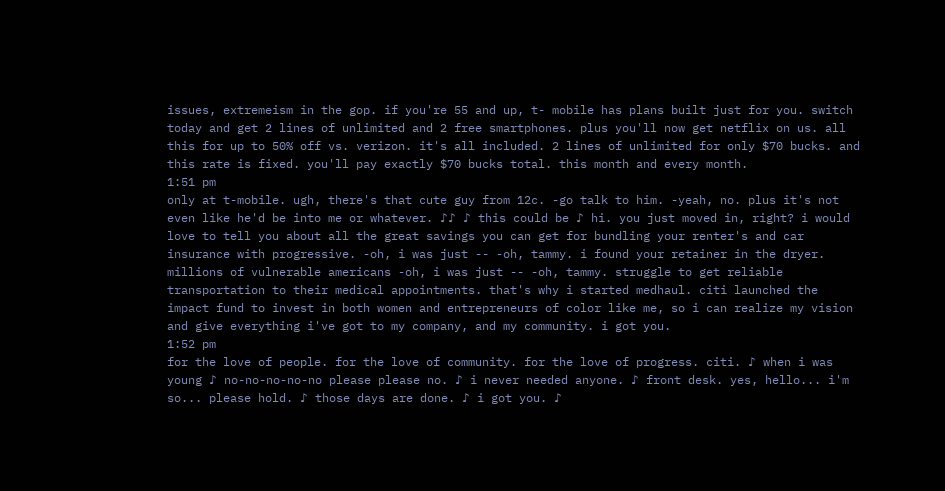issues, extremeism in the gop. if you're 55 and up, t- mobile has plans built just for you. switch today and get 2 lines of unlimited and 2 free smartphones. plus you'll now get netflix on us. all this for up to 50% off vs. verizon. it's all included. 2 lines of unlimited for only $70 bucks. and this rate is fixed. you'll pay exactly $70 bucks total. this month and every month.
1:51 pm
only at t-mobile. ugh, there's that cute guy from 12c. -go talk to him. -yeah, no. plus it's not even like he'd be into me or whatever. ♪♪ ♪ this could be ♪ hi. you just moved in, right? i would love to tell you about all the great savings you can get for bundling your renter's and car insurance with progressive. -oh, i was just -- -oh, tammy. i found your retainer in the dryer. millions of vulnerable americans -oh, i was just -- -oh, tammy. struggle to get reliable transportation to their medical appointments. that's why i started medhaul. citi launched the impact fund to invest in both women and entrepreneurs of color like me, so i can realize my vision and give everything i've got to my company, and my community. i got you.
1:52 pm
for the love of people. for the love of community. for the love of progress. citi. ♪ when i was young ♪ no-no-no-no-no please please no. ♪ i never needed anyone. ♪ front desk. yes, hello... i'm so... please hold. ♪ those days are done. ♪ i got you. ♪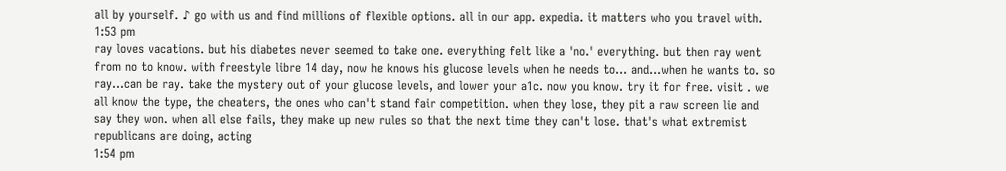all by yourself. ♪ go with us and find millions of flexible options. all in our app. expedia. it matters who you travel with.
1:53 pm
ray loves vacations. but his diabetes never seemed to take one. everything felt like a 'no.' everything. but then ray went from no to know. with freestyle libre 14 day, now he knows his glucose levels when he needs to... and...when he wants to. so ray...can be ray. take the mystery out of your glucose levels, and lower your a1c. now you know. try it for free. visit . we all know the type, the cheaters, the ones who can't stand fair competition. when they lose, they pit a raw screen lie and say they won. when all else fails, they make up new rules so that the next time they can't lose. that's what extremist republicans are doing, acting
1:54 pm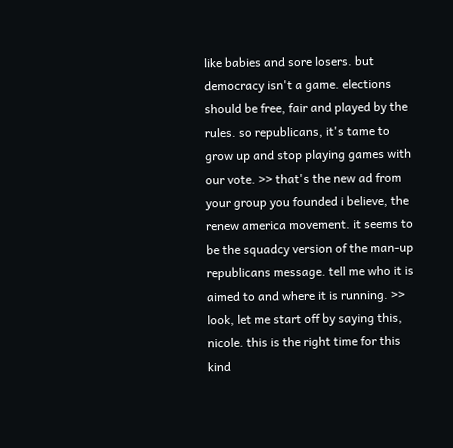like babies and sore losers. but democracy isn't a game. elections should be free, fair and played by the rules. so republicans, it's tame to grow up and stop playing games with our vote. >> that's the new ad from your group you founded i believe, the renew america movement. it seems to be the squadcy version of the man-up republicans message. tell me who it is aimed to and where it is running. >> look, let me start off by saying this, nicole. this is the right time for this kind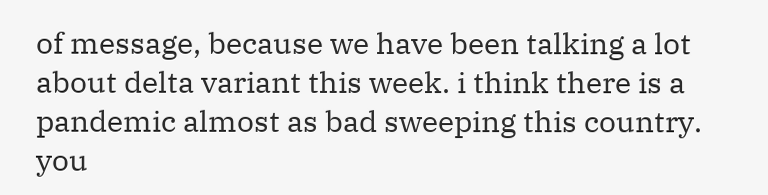of message, because we have been talking a lot about delta variant this week. i think there is a pandemic almost as bad sweeping this country. you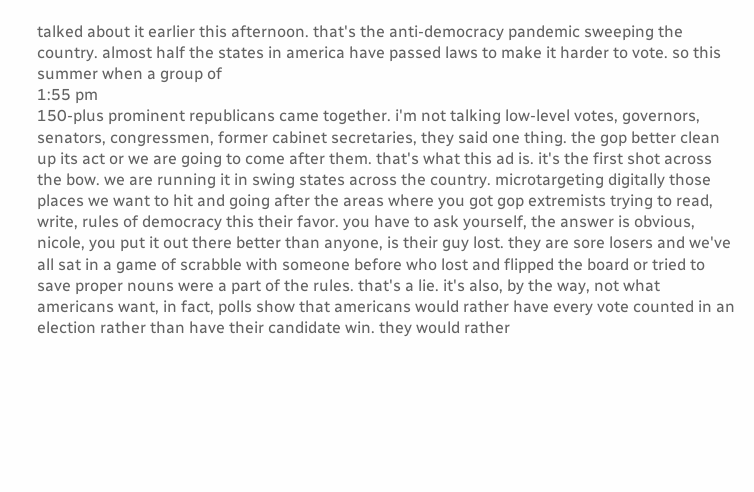talked about it earlier this afternoon. that's the anti-democracy pandemic sweeping the country. almost half the states in america have passed laws to make it harder to vote. so this summer when a group of
1:55 pm
150-plus prominent republicans came together. i'm not talking low-level votes, governors, senators, congressmen, former cabinet secretaries, they said one thing. the gop better clean up its act or we are going to come after them. that's what this ad is. it's the first shot across the bow. we are running it in swing states across the country. microtargeting digitally those places we want to hit and going after the areas where you got gop extremists trying to read, write, rules of democracy this their favor. you have to ask yourself, the answer is obvious, nicole, you put it out there better than anyone, is their guy lost. they are sore losers and we've all sat in a game of scrabble with someone before who lost and flipped the board or tried to save proper nouns were a part of the rules. that's a lie. it's also, by the way, not what americans want, in fact, polls show that americans would rather have every vote counted in an election rather than have their candidate win. they would rather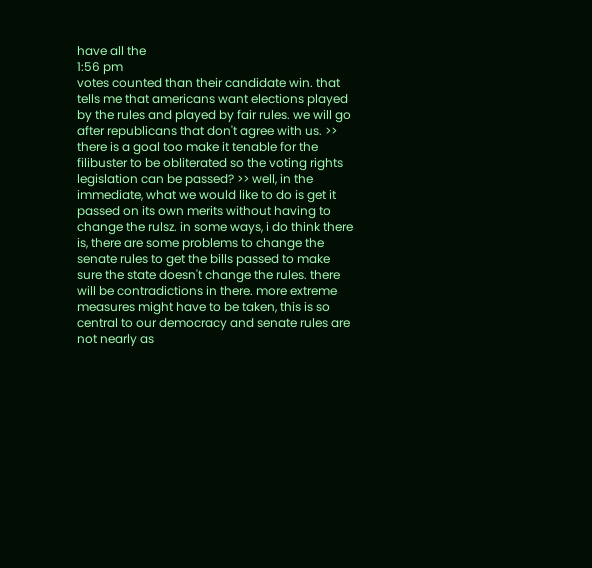have all the
1:56 pm
votes counted than their candidate win. that tells me that americans want elections played by the rules and played by fair rules. we will go after republicans that don't agree with us. >> there is a goal too make it tenable for the filibuster to be obliterated so the voting rights legislation can be passed? >> well, in the immediate, what we would like to do is get it passed on its own merits without having to change the rulsz. in some ways, i do think there is, there are some problems to change the senate rules to get the bills passed to make sure the state doesn't change the rules. there will be contradictions in there. more extreme measures might have to be taken, this is so central to our democracy and senate rules are not nearly as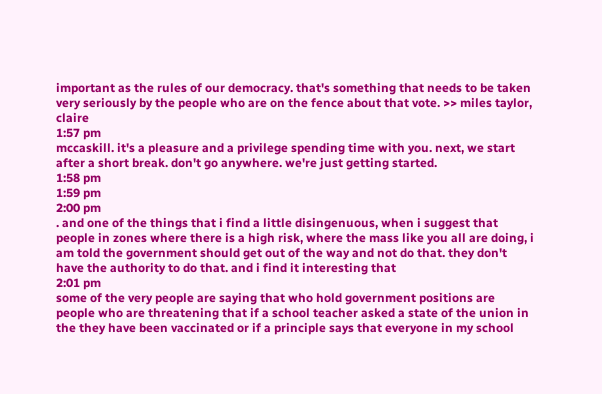important as the rules of our democracy. that's something that needs to be taken very seriously by the people who are on the fence about that vote. >> miles taylor, claire
1:57 pm
mccaskill. it's a pleasure and a privilege spending time with you. next, we start after a short break. don't go anywhere. we're just getting started.
1:58 pm
1:59 pm
2:00 pm
. and one of the things that i find a little disingenuous, when i suggest that people in zones where there is a high risk, where the mass like you all are doing, i am told the government should get out of the way and not do that. they don't have the authority to do that. and i find it interesting that
2:01 pm
some of the very people are saying that who hold government positions are people who are threatening that if a school teacher asked a state of the union in the they have been vaccinated or if a principle says that everyone in my school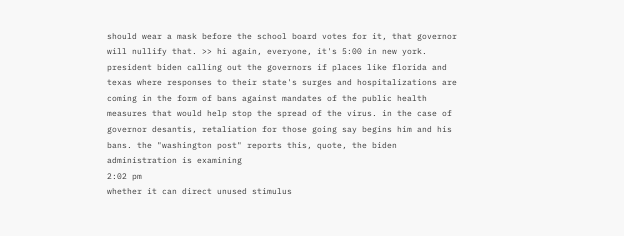should wear a mask before the school board votes for it, that governor will nullify that. >> hi again, everyone, it's 5:00 in new york. president biden calling out the governors if places like florida and texas where responses to their state's surges and hospitalizations are coming in the form of bans against mandates of the public health measures that would help stop the spread of the virus. in the case of governor desantis, retaliation for those going say begins him and his bans. the "washington post" reports this, quote, the biden administration is examining
2:02 pm
whether it can direct unused stimulus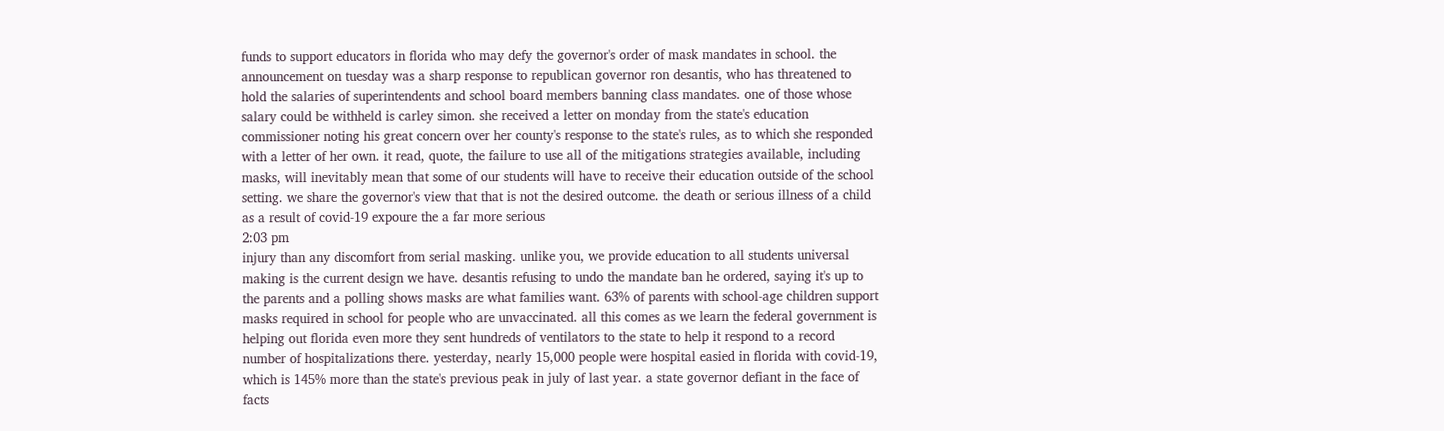funds to support educators in florida who may defy the governor's order of mask mandates in school. the announcement on tuesday was a sharp response to republican governor ron desantis, who has threatened to hold the salaries of superintendents and school board members banning class mandates. one of those whose salary could be withheld is carley simon. she received a letter on monday from the state's education commissioner noting his great concern over her county's response to the state's rules, as to which she responded with a letter of her own. it read, quote, the failure to use all of the mitigations strategies available, including masks, will inevitably mean that some of our students will have to receive their education outside of the school setting. we share the governor's view that that is not the desired outcome. the death or serious illness of a child as a result of covid-19 expoure the a far more serious
2:03 pm
injury than any discomfort from serial masking. unlike you, we provide education to all students universal making is the current design we have. desantis refusing to undo the mandate ban he ordered, saying it's up to the parents and a polling shows masks are what families want. 63% of parents with school-age children support masks required in school for people who are unvaccinated. all this comes as we learn the federal government is helping out florida even more they sent hundreds of ventilators to the state to help it respond to a record number of hospitalizations there. yesterday, nearly 15,000 people were hospital easied in florida with covid-19, which is 145% more than the state's previous peak in july of last year. a state governor defiant in the face of facts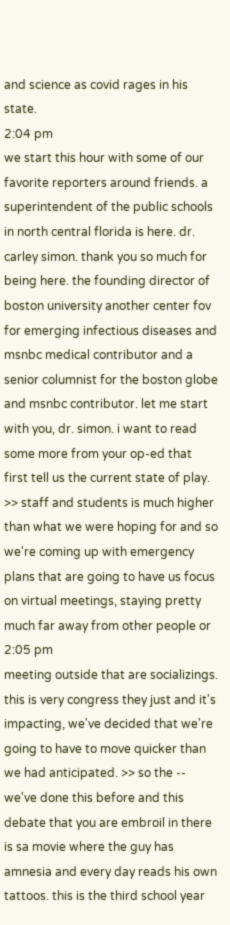and science as covid rages in his state.
2:04 pm
we start this hour with some of our favorite reporters around friends. a superintendent of the public schools in north central florida is here. dr. carley simon. thank you so much for being here. the founding director of boston university another center fov for emerging infectious diseases and msnbc medical contributor and a senior columnist for the boston globe and msnbc contributor. let me start with you, dr. simon. i want to read some more from your op-ed that first tell us the current state of play. >> staff and students is much higher than what we were hoping for and so we're coming up with emergency plans that are going to have us focus on virtual meetings, staying pretty much far away from other people or
2:05 pm
meeting outside that are socializings. this is very congress they just and it's impacting, we've decided that we're going to have to move quicker than we had anticipated. >> so the -- we've done this before and this debate that you are embroil in there is sa movie where the guy has amnesia and every day reads his own tattoos. this is the third school year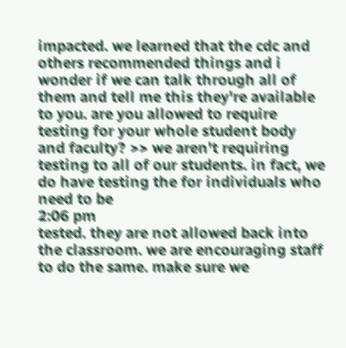impacted. we learned that the cdc and others recommended things and i wonder if we can talk through all of them and tell me this they're available to you. are you allowed to require testing for your whole student body and faculty? >> we aren't requiring testing to all of our students. in fact, we do have testing the for individuals who need to be
2:06 pm
tested. they are not allowed back into the classroom. we are encouraging staff to do the same. make sure we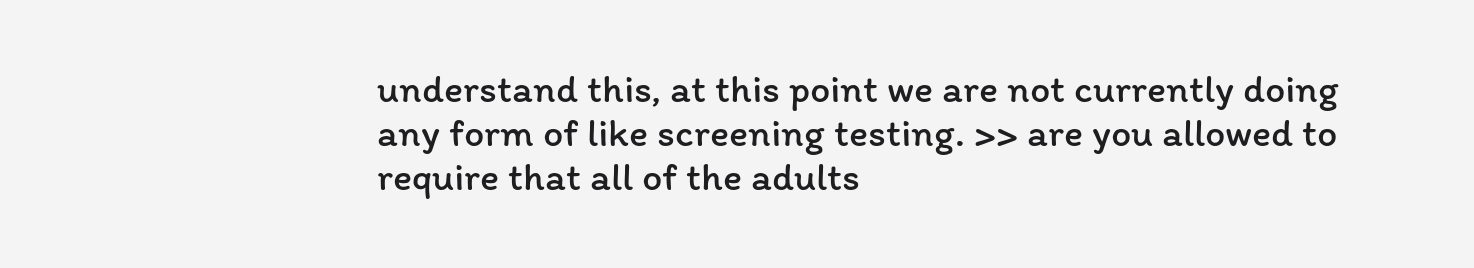understand this, at this point we are not currently doing any form of like screening testing. >> are you allowed to require that all of the adults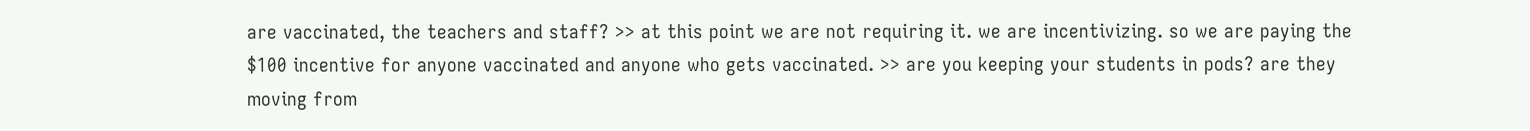are vaccinated, the teachers and staff? >> at this point we are not requiring it. we are incentivizing. so we are paying the $100 incentive for anyone vaccinated and anyone who gets vaccinated. >> are you keeping your students in pods? are they moving from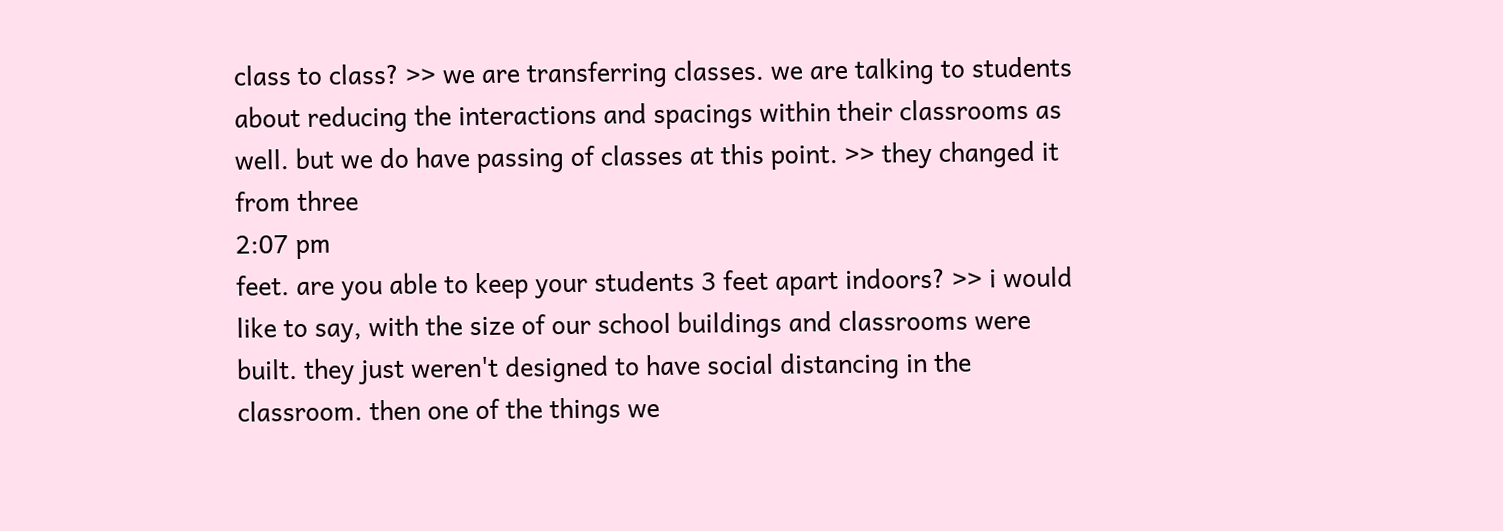class to class? >> we are transferring classes. we are talking to students about reducing the interactions and spacings within their classrooms as well. but we do have passing of classes at this point. >> they changed it from three
2:07 pm
feet. are you able to keep your students 3 feet apart indoors? >> i would like to say, with the size of our school buildings and classrooms were built. they just weren't designed to have social distancing in the classroom. then one of the things we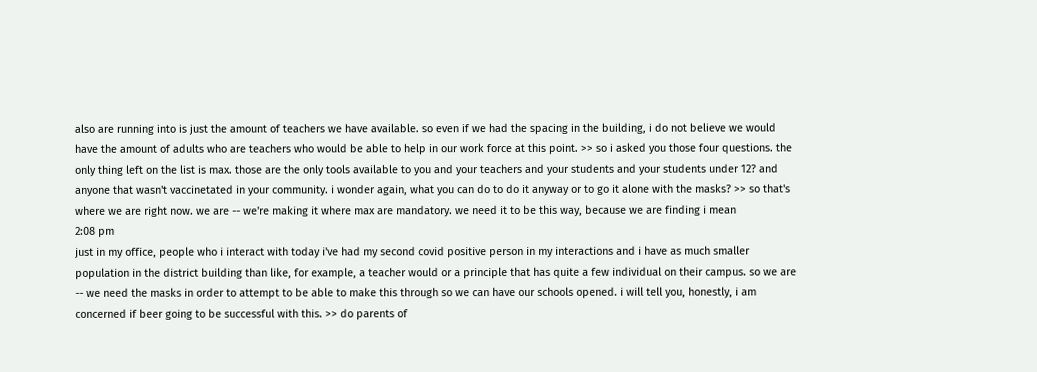also are running into is just the amount of teachers we have available. so even if we had the spacing in the building, i do not believe we would have the amount of adults who are teachers who would be able to help in our work force at this point. >> so i asked you those four questions. the only thing left on the list is max. those are the only tools available to you and your teachers and your students and your students under 12? and anyone that wasn't vaccinetated in your community. i wonder again, what you can do to do it anyway or to go it alone with the masks? >> so that's where we are right now. we are -- we're making it where max are mandatory. we need it to be this way, because we are finding i mean
2:08 pm
just in my office, people who i interact with today i've had my second covid positive person in my interactions and i have as much smaller population in the district building than like, for example, a teacher would or a principle that has quite a few individual on their campus. so we are -- we need the masks in order to attempt to be able to make this through so we can have our schools opened. i will tell you, honestly, i am concerned if beer going to be successful with this. >> do parents of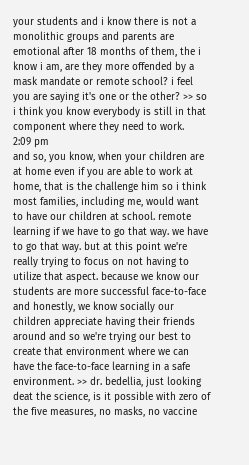your students and i know there is not a monolithic groups and parents are emotional after 18 months of them, the i know i am, are they more offended by a mask mandate or remote school? i feel you are saying it's one or the other? >> so i think you know everybody is still in that component where they need to work.
2:09 pm
and so, you know, when your children are at home even if you are able to work at home, that is the challenge him so i think most families, including me, would want to have our children at school. remote learning if we have to go that way. we have to go that way. but at this point we're really trying to focus on not having to utilize that aspect. because we know our students are more successful face-to-face and honestly, we know socially our children appreciate having their friends around and so we're trying our best to create that environment where we can have the face-to-face learning in a safe environment. >> dr. bedellia, just looking deat the science, is it possible with zero of the five measures, no masks, no vaccine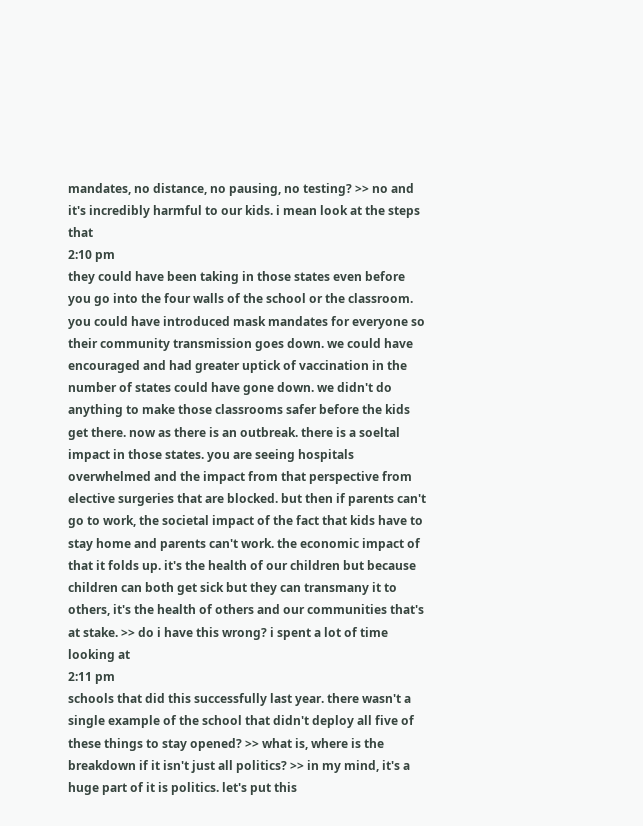mandates, no distance, no pausing, no testing? >> no and it's incredibly harmful to our kids. i mean look at the steps that
2:10 pm
they could have been taking in those states even before you go into the four walls of the school or the classroom. you could have introduced mask mandates for everyone so their community transmission goes down. we could have encouraged and had greater uptick of vaccination in the number of states could have gone down. we didn't do anything to make those classrooms safer before the kids get there. now as there is an outbreak. there is a soeltal impact in those states. you are seeing hospitals overwhelmed and the impact from that perspective from elective surgeries that are blocked. but then if parents can't go to work, the societal impact of the fact that kids have to stay home and parents can't work. the economic impact of that it folds up. it's the health of our children but because children can both get sick but they can transmany it to others, it's the health of others and our communities that's at stake. >> do i have this wrong? i spent a lot of time looking at
2:11 pm
schools that did this successfully last year. there wasn't a single example of the school that didn't deploy all five of these things to stay opened? >> what is, where is the breakdown if it isn't just all politics? >> in my mind, it's a huge part of it is politics. let's put this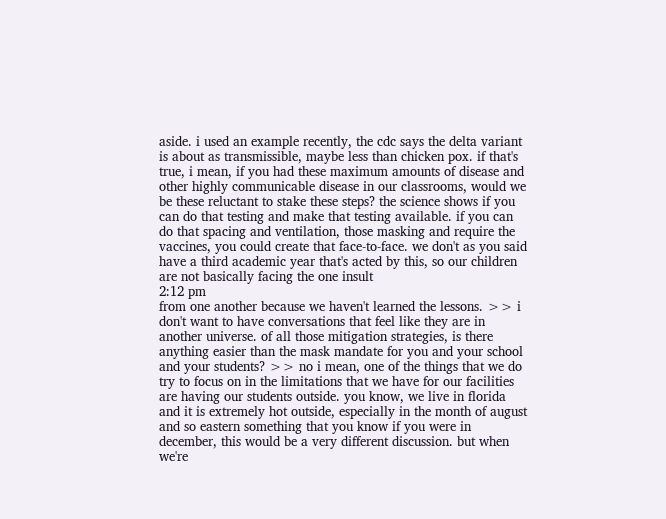aside. i used an example recently, the cdc says the delta variant is about as transmissible, maybe less than chicken pox. if that's true, i mean, if you had these maximum amounts of disease and other highly communicable disease in our classrooms, would we be these reluctant to stake these steps? the science shows if you can do that testing and make that testing available. if you can do that spacing and ventilation, those masking and require the vaccines, you could create that face-to-face. we don't as you said have a third academic year that's acted by this, so our children are not basically facing the one insult
2:12 pm
from one another because we haven't learned the lessons. >> i don't want to have conversations that feel like they are in another universe. of all those mitigation strategies, is there anything easier than the mask mandate for you and your school and your students? >> no i mean, one of the things that we do try to focus on in the limitations that we have for our facilities are having our students outside. you know, we live in florida and it is extremely hot outside, especially in the month of august and so eastern something that you know if you were in december, this would be a very different discussion. but when we're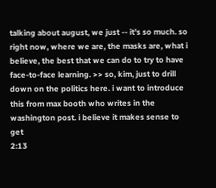talking about august, we just -- it's so much. so right now, where we are, the masks are, what i believe, the best that we can do to try to have face-to-face learning. >> so, kim, just to drill down on the politics here. i want to introduce this from max booth who writes in the washington post. i believe it makes sense to get
2:13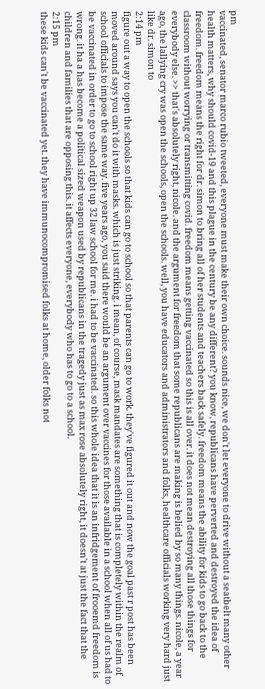pm
vaccinated, senator marco rubio tweeted, everyone must make their own choice. sounds nice, we don't let everyone to drive without a seatbelt many other health matters, why should covid-19 and this plague in the century be any different? you know, republicans have perverted and destroyed the idea of freedom. freedom means the right for dr. simon to bring all of her students and teachers back safely. freedom means the ability for kids to go back to the classroom without worrying or transmitting covid. freedom means getting vaccinated so this is all over. it does not mean destroying all those things for everybody else. >> that's absolutely right, nicole. and the argument for freedom that some republicans are making is belied by so many things. nicole, a year ago, the lallying cry was open the schools, open the schools. well, you have educators and administrators and folks, healthcare officials working very hard just like dr. simon to
2:14 pm
figure out a way to open the schools so that kids can go to school so that parents can go to work. they've figured it out and now the goal past r post has been moved around says you can't do it with masks. which is just striking. i mean, of course, mask mandates are something that is completely within the realm of school officials to impose the same way. five years ago, you said there would be an argument over vaccines for those available in a school when all of us had to be vaccinated in order to go to school right up 32 law school for me. i had to be vaccinated. so this whole idea that it is an infridgement of frooemd freedom is wrong. it ha a has become a political sized weapon used by republicans in the tragedy just as max rose absolutely right, it doesn't at just the fact that the children and families that are opposing this. it affects everyone, everybody who has to go to a school.
2:15 pm
these kids can't be vaccinated yet. they have immunocompromised folks at home, older folks not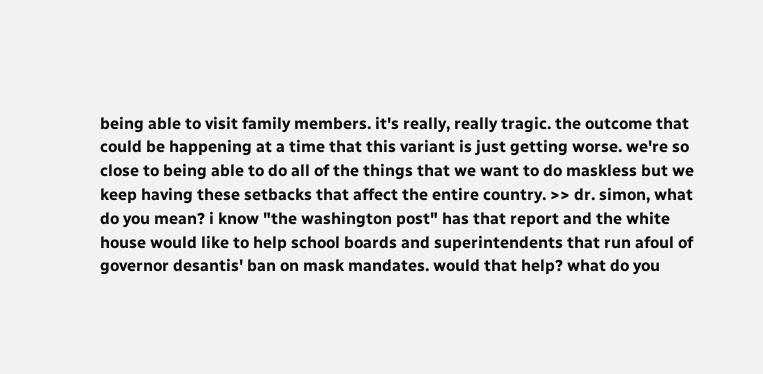being able to visit family members. it's really, really tragic. the outcome that could be happening at a time that this variant is just getting worse. we're so close to being able to do all of the things that we want to do maskless but we keep having these setbacks that affect the entire country. >> dr. simon, what do you mean? i know "the washington post" has that report and the white house would like to help school boards and superintendents that run afoul of governor desantis' ban on mask mandates. would that help? what do you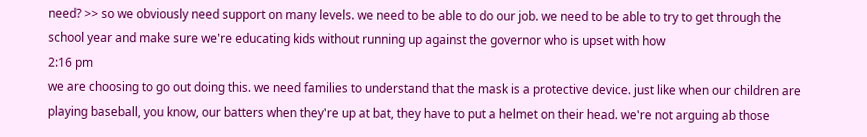need? >> so we obviously need support on many levels. we need to be able to do our job. we need to be able to try to get through the school year and make sure we're educating kids without running up against the governor who is upset with how
2:16 pm
we are choosing to go out doing this. we need families to understand that the mask is a protective device. just like when our children are playing baseball, you know, our batters when they're up at bat, they have to put a helmet on their head. we're not arguing ab those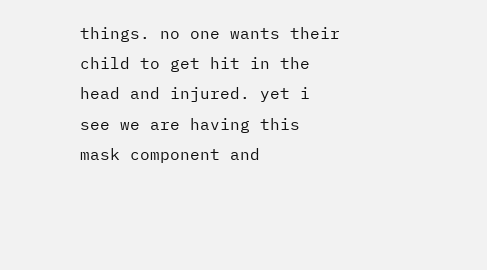things. no one wants their child to get hit in the head and injured. yet i see we are having this mask component and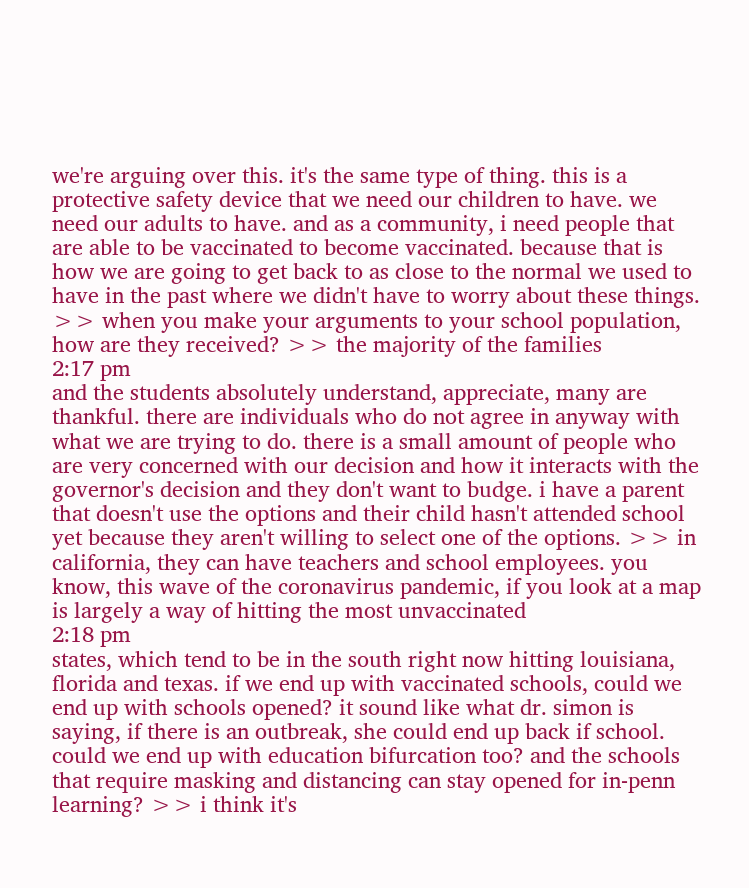we're arguing over this. it's the same type of thing. this is a protective safety device that we need our children to have. we need our adults to have. and as a community, i need people that are able to be vaccinated to become vaccinated. because that is how we are going to get back to as close to the normal we used to have in the past where we didn't have to worry about these things. >> when you make your arguments to your school population, how are they received? >> the majority of the families
2:17 pm
and the students absolutely understand, appreciate, many are thankful. there are individuals who do not agree in anyway with what we are trying to do. there is a small amount of people who are very concerned with our decision and how it interacts with the governor's decision and they don't want to budge. i have a parent that doesn't use the options and their child hasn't attended school yet because they aren't willing to select one of the options. >> in california, they can have teachers and school employees. you know, this wave of the coronavirus pandemic, if you look at a map is largely a way of hitting the most unvaccinated
2:18 pm
states, which tend to be in the south right now hitting louisiana, florida and texas. if we end up with vaccinated schools, could we end up with schools opened? it sound like what dr. simon is saying, if there is an outbreak, she could end up back if school. could we end up with education bifurcation too? and the schools that require masking and distancing can stay opened for in-penn learning? >> i think it's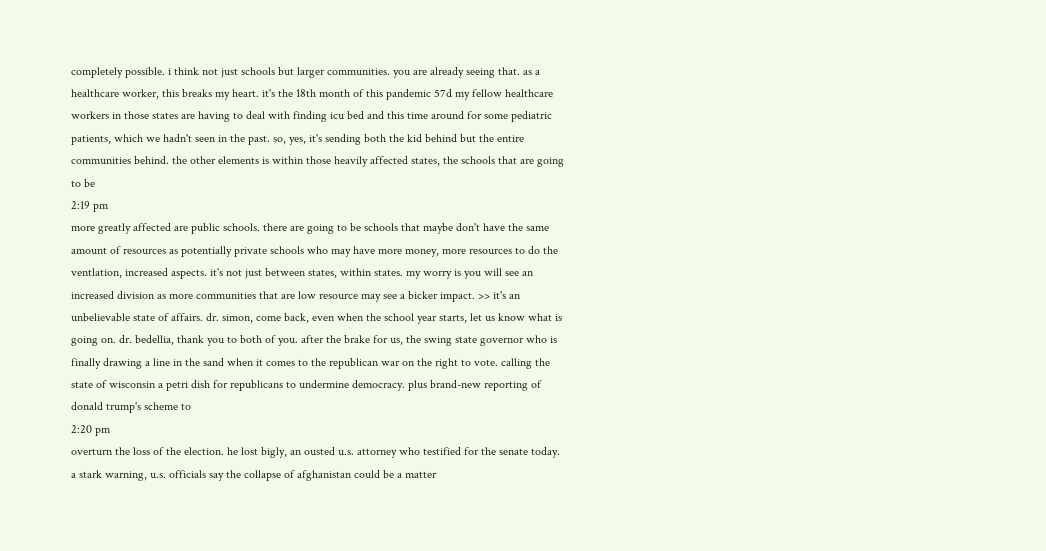completely possible. i think not just schools but larger communities. you are already seeing that. as a healthcare worker, this breaks my heart. it's the 18th month of this pandemic 57d my fellow healthcare workers in those states are having to deal with finding icu bed and this time around for some pediatric patients, which we hadn't seen in the past. so, yes, it's sending both the kid behind but the entire communities behind. the other elements is within those heavily affected states, the schools that are going to be
2:19 pm
more greatly affected are public schools. there are going to be schools that maybe don't have the same amount of resources as potentially private schools who may have more money, more resources to do the ventlation, increased aspects. it's not just between states, within states. my worry is you will see an increased division as more communities that are low resource may see a bicker impact. >> it's an unbelievable state of affairs. dr. simon, come back, even when the school year starts, let us know what is going on. dr. bedellia, thank you to both of you. after the brake for us, the swing state governor who is finally drawing a line in the sand when it comes to the republican war on the right to vote. calling the state of wisconsin a petri dish for republicans to undermine democracy. plus brand-new reporting of donald trump's scheme to
2:20 pm
overturn the loss of the election. he lost bigly, an ousted u.s. attorney who testified for the senate today. a stark warning, u.s. officials say the collapse of afghanistan could be a matter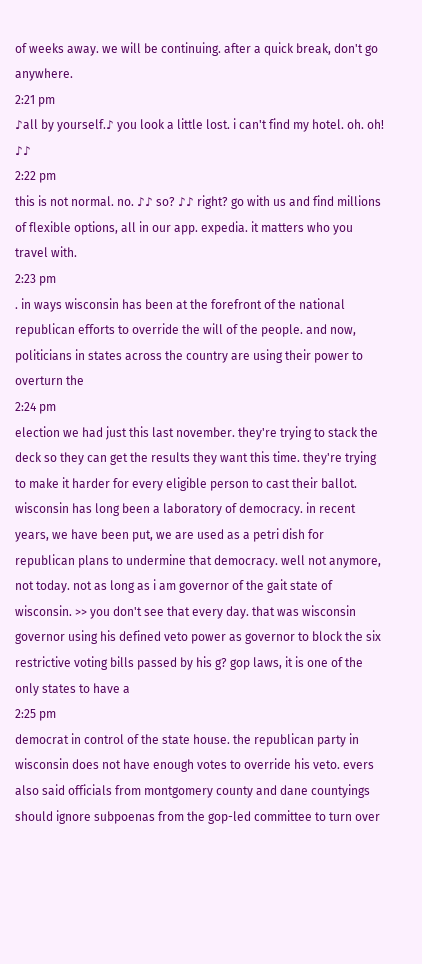of weeks away. we will be continuing. after a quick break, don't go anywhere.
2:21 pm
♪all by yourself.♪ you look a little lost. i can't find my hotel. oh. oh! ♪♪
2:22 pm
this is not normal. no. ♪♪ so? ♪♪ right? go with us and find millions of flexible options, all in our app. expedia. it matters who you travel with.
2:23 pm
. in ways wisconsin has been at the forefront of the national republican efforts to override the will of the people. and now, politicians in states across the country are using their power to overturn the
2:24 pm
election we had just this last november. they're trying to stack the deck so they can get the results they want this time. they're trying to make it harder for every eligible person to cast their ballot. wisconsin has long been a laboratory of democracy. in recent years, we have been put, we are used as a petri dish for republican plans to undermine that democracy. well not anymore, not today. not as long as i am governor of the gait state of wisconsin. >> you don't see that every day. that was wisconsin governor using his defined veto power as governor to block the six restrictive voting bills passed by his g? gop laws, it is one of the only states to have a
2:25 pm
democrat in control of the state house. the republican party in wisconsin does not have enough votes to override his veto. evers also said officials from montgomery county and dane countyings should ignore subpoenas from the gop-led committee to turn over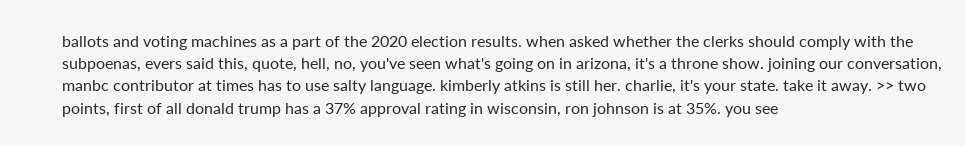ballots and voting machines as a part of the 2020 election results. when asked whether the clerks should comply with the subpoenas, evers said this, quote, hell, no, you've seen what's going on in arizona, it's a throne show. joining our conversation, manbc contributor at times has to use salty language. kimberly atkins is still her. charlie, it's your state. take it away. >> two points, first of all donald trump has a 37% approval rating in wisconsin, ron johnson is at 35%. you see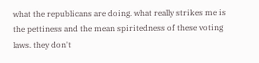what the republicans are doing. what really strikes me is the pettiness and the mean spiritedness of these voting laws. they don't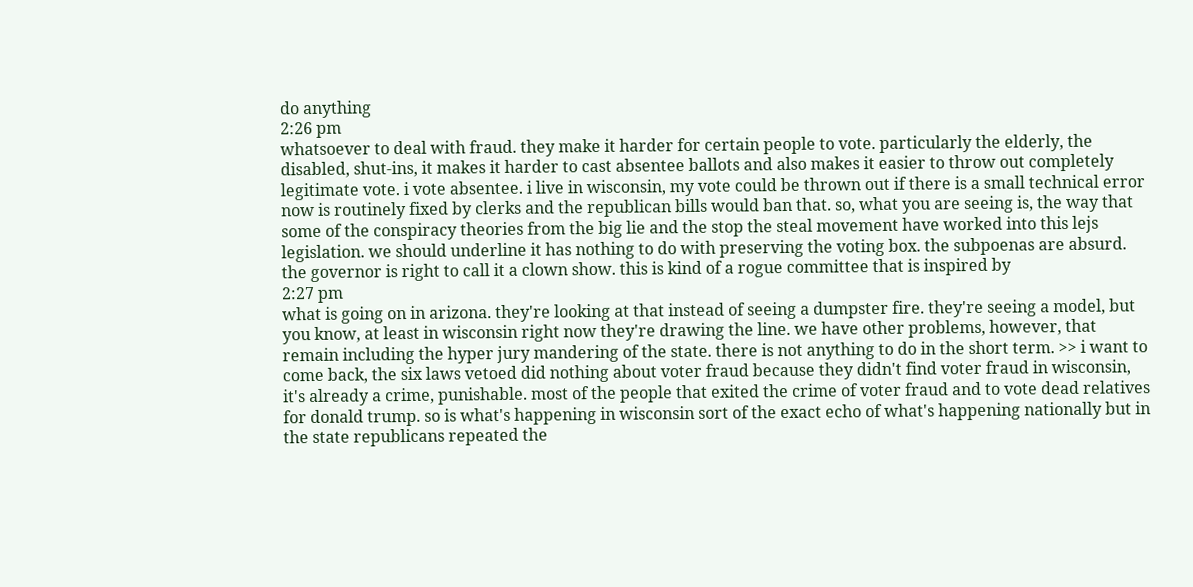do anything
2:26 pm
whatsoever to deal with fraud. they make it harder for certain people to vote. particularly the elderly, the disabled, shut-ins, it makes it harder to cast absentee ballots and also makes it easier to throw out completely legitimate vote. i vote absentee. i live in wisconsin, my vote could be thrown out if there is a small technical error now is routinely fixed by clerks and the republican bills would ban that. so, what you are seeing is, the way that some of the conspiracy theories from the big lie and the stop the steal movement have worked into this lejs legislation. we should underline it has nothing to do with preserving the voting box. the subpoenas are absurd. the governor is right to call it a clown show. this is kind of a rogue committee that is inspired by
2:27 pm
what is going on in arizona. they're looking at that instead of seeing a dumpster fire. they're seeing a model, but you know, at least in wisconsin right now they're drawing the line. we have other problems, however, that remain including the hyper jury mandering of the state. there is not anything to do in the short term. >> i want to come back, the six laws vetoed did nothing about voter fraud because they didn't find voter fraud in wisconsin, it's already a crime, punishable. most of the people that exited the crime of voter fraud and to vote dead relatives for donald trump. so is what's happening in wisconsin sort of the exact echo of what's happening nationally but in the state republicans repeated the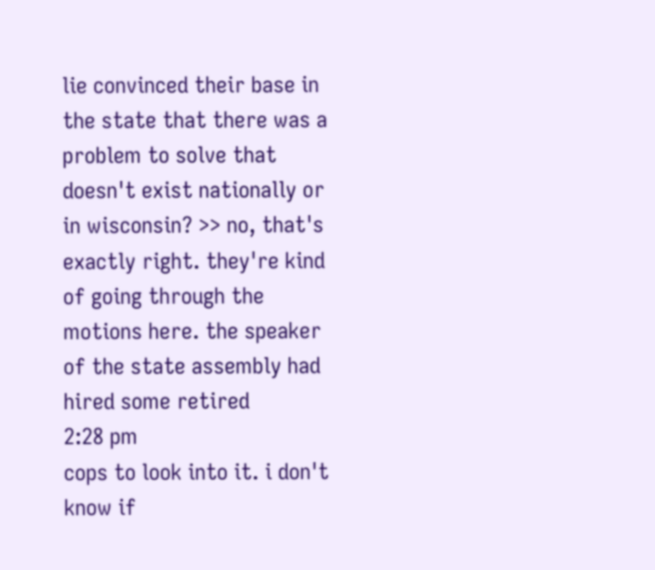lie convinced their base in the state that there was a problem to solve that doesn't exist nationally or in wisconsin? >> no, that's exactly right. they're kind of going through the motions here. the speaker of the state assembly had hired some retired
2:28 pm
cops to look into it. i don't know if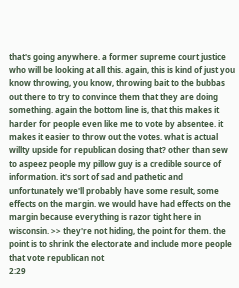that's going anywhere. a former supreme court justice who will be looking at all this. again, this is kind of just you know throwing, you know, throwing bait to the bubbas out there to try to convince them that they are doing something. again the bottom line is, that this makes it harder for people even like me to vote by absentee. it makes it easier to throw out the votes. what is actual willty upside for republican dosing that? other than sew to aspeez people my pillow guy is a credible source of information. it's sort of sad and pathetic and unfortunately we'll probably have some result, some effects on the margin. we would have had effects on the margin because everything is razor tight here in wisconsin. >> they're not hiding, the point for them. the point is to shrink the electorate and include more people that vote republican not
2:29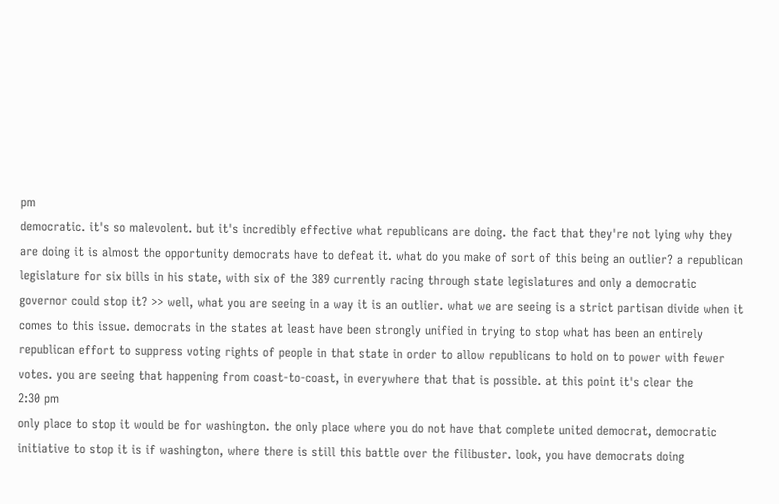pm
democratic. it's so malevolent. but it's incredibly effective what republicans are doing. the fact that they're not lying why they are doing it is almost the opportunity democrats have to defeat it. what do you make of sort of this being an outlier? a republican legislature for six bills in his state, with six of the 389 currently racing through state legislatures and only a democratic governor could stop it? >> well, what you are seeing in a way it is an outlier. what we are seeing is a strict partisan divide when it comes to this issue. democrats in the states at least have been strongly unified in trying to stop what has been an entirely republican effort to suppress voting rights of people in that state in order to allow republicans to hold on to power with fewer votes. you are seeing that happening from coast-to-coast, in everywhere that that is possible. at this point it's clear the
2:30 pm
only place to stop it would be for washington. the only place where you do not have that complete united democrat, democratic initiative to stop it is if washington, where there is still this battle over the filibuster. look, you have democrats doing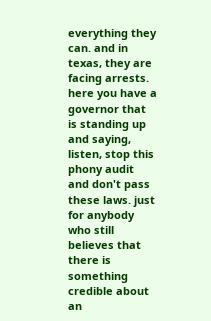everything they can. and in texas, they are facing arrests. here you have a governor that is standing up and saying, listen, stop this phony audit and don't pass these laws. just for anybody who still believes that there is something credible about an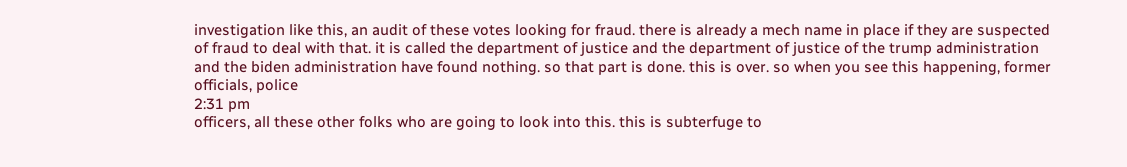investigation like this, an audit of these votes looking for fraud. there is already a mech name in place if they are suspected of fraud to deal with that. it is called the department of justice and the department of justice of the trump administration and the biden administration have found nothing. so that part is done. this is over. so when you see this happening, former officials, police
2:31 pm
officers, all these other folks who are going to look into this. this is subterfuge to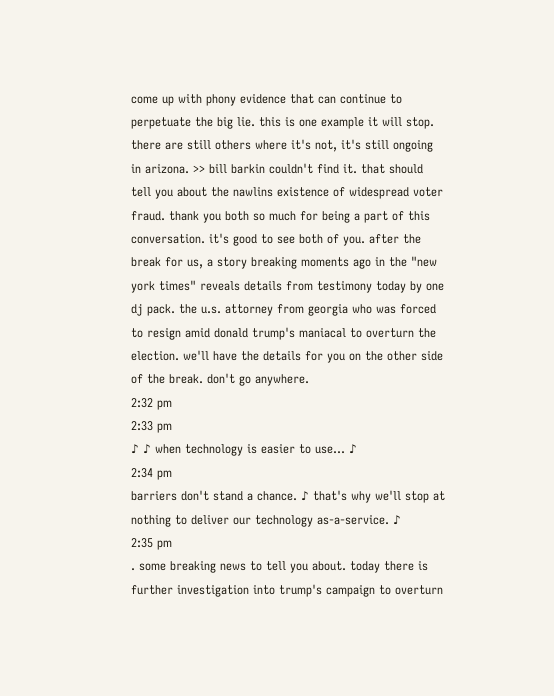come up with phony evidence that can continue to perpetuate the big lie. this is one example it will stop. there are still others where it's not, it's still ongoing in arizona. >> bill barkin couldn't find it. that should tell you about the nawlins existence of widespread voter fraud. thank you both so much for being a part of this conversation. it's good to see both of you. after the break for us, a story breaking moments ago in the "new york times" reveals details from testimony today by one dj pack. the u.s. attorney from georgia who was forced to resign amid donald trump's maniacal to overturn the election. we'll have the details for you on the other side of the break. don't go anywhere.
2:32 pm
2:33 pm
♪ ♪ when technology is easier to use... ♪
2:34 pm
barriers don't stand a chance. ♪ that's why we'll stop at nothing to deliver our technology as-a-service. ♪
2:35 pm
. some breaking news to tell you about. today there is further investigation into trump's campaign to overturn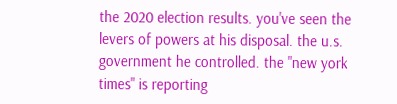the 2020 election results. you've seen the levers of powers at his disposal. the u.s. government he controlled. the "new york times" is reporting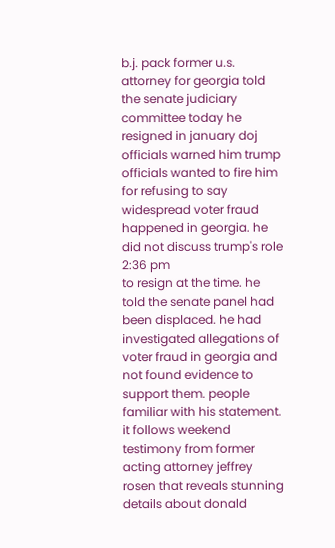b.j. pack former u.s. attorney for georgia told the senate judiciary committee today he resigned in january doj officials warned him trump officials wanted to fire him for refusing to say widespread voter fraud happened in georgia. he did not discuss trump's role
2:36 pm
to resign at the time. he told the senate panel had been displaced. he had investigated allegations of voter fraud in georgia and not found evidence to support them. people familiar with his statement. it follows weekend testimony from former acting attorney jeffrey rosen that reveals stunning details about donald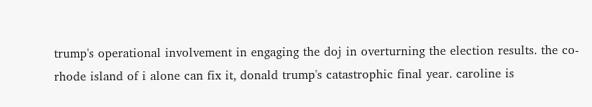trump's operational involvement in engaging the doj in overturning the election results. the co-rhode island of i alone can fix it, donald trump's catastrophic final year. caroline is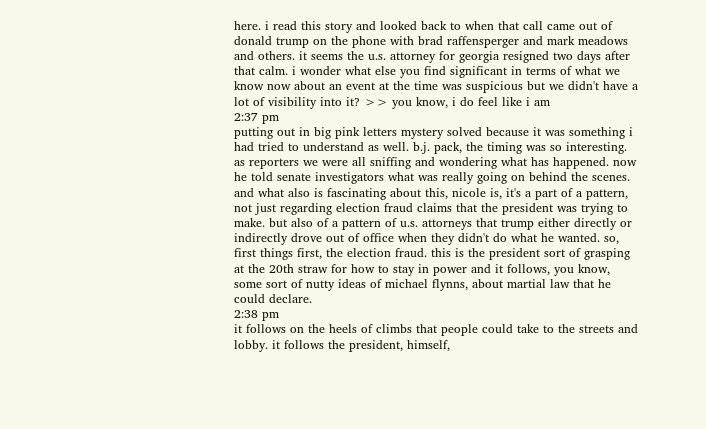here. i read this story and looked back to when that call came out of donald trump on the phone with brad raffensperger and mark meadows and others. it seems the u.s. attorney for georgia resigned two days after that calm. i wonder what else you find significant in terms of what we know now about an event at the time was suspicious but we didn't have a lot of visibility into it? >> you know, i do feel like i am
2:37 pm
putting out in big pink letters mystery solved because it was something i had tried to understand as well. b.j. pack, the timing was so interesting. as reporters we were all sniffing and wondering what has happened. now he told senate investigators what was really going on behind the scenes. and what also is fascinating about this, nicole is, it's a part of a pattern, not just regarding election fraud claims that the president was trying to make. but also of a pattern of u.s. attorneys that trump either directly or indirectly drove out of office when they didn't do what he wanted. so, first things first, the election fraud. this is the president sort of grasping at the 20th straw for how to stay in power and it follows, you know, some sort of nutty ideas of michael flynns, about martial law that he could declare.
2:38 pm
it follows on the heels of climbs that people could take to the streets and lobby. it follows the president, himself,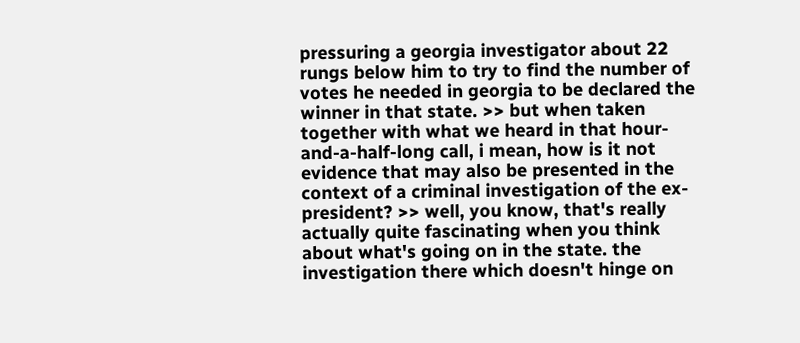pressuring a georgia investigator about 22 rungs below him to try to find the number of votes he needed in georgia to be declared the winner in that state. >> but when taken together with what we heard in that hour-and-a-half-long call, i mean, how is it not evidence that may also be presented in the context of a criminal investigation of the ex-president? >> well, you know, that's really actually quite fascinating when you think about what's going on in the state. the investigation there which doesn't hinge on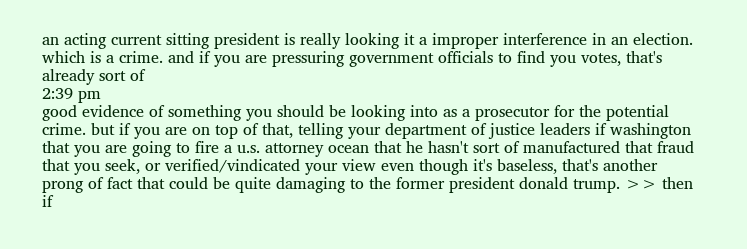an acting current sitting president is really looking it a improper interference in an election. which is a crime. and if you are pressuring government officials to find you votes, that's already sort of
2:39 pm
good evidence of something you should be looking into as a prosecutor for the potential crime. but if you are on top of that, telling your department of justice leaders if washington that you are going to fire a u.s. attorney ocean that he hasn't sort of manufactured that fraud that you seek, or verified/vindicated your view even though it's baseless, that's another prong of fact that could be quite damaging to the former president donald trump. >> then if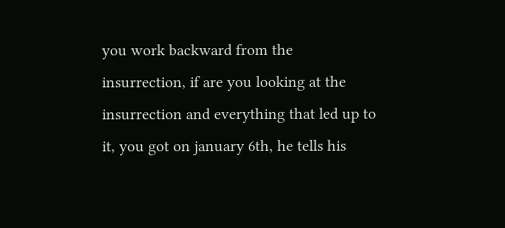you work backward from the insurrection, if are you looking at the insurrection and everything that led up to it, you got on january 6th, he tells his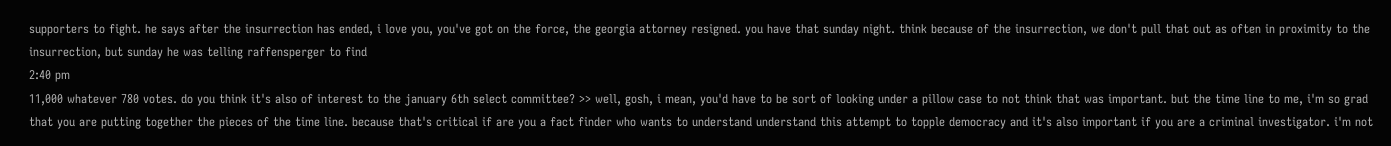supporters to fight. he says after the insurrection has ended, i love you, you've got on the force, the georgia attorney resigned. you have that sunday night. think because of the insurrection, we don't pull that out as often in proximity to the insurrection, but sunday he was telling raffensperger to find
2:40 pm
11,000 whatever 780 votes. do you think it's also of interest to the january 6th select committee? >> well, gosh, i mean, you'd have to be sort of looking under a pillow case to not think that was important. but the time line to me, i'm so grad that you are putting together the pieces of the time line. because that's critical if are you a fact finder who wants to understand understand this attempt to topple democracy and it's also important if you are a criminal investigator. i'm not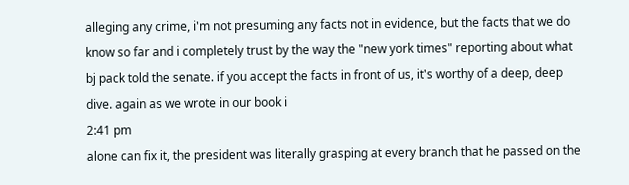alleging any crime, i'm not presuming any facts not in evidence, but the facts that we do know so far and i completely trust by the way the "new york times" reporting about what bj pack told the senate. if you accept the facts in front of us, it's worthy of a deep, deep dive. again as we wrote in our book i
2:41 pm
alone can fix it, the president was literally grasping at every branch that he passed on the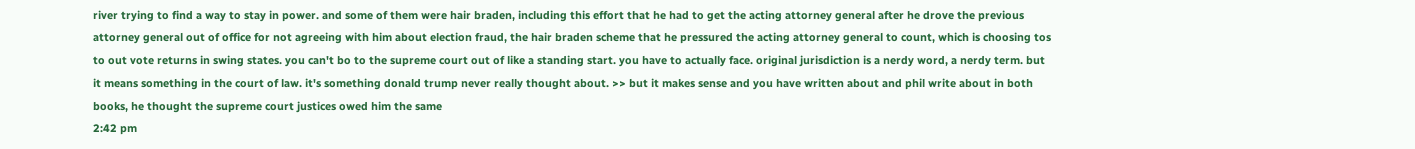river trying to find a way to stay in power. and some of them were hair braden, including this effort that he had to get the acting attorney general after he drove the previous attorney general out of office for not agreeing with him about election fraud, the hair braden scheme that he pressured the acting attorney general to count, which is choosing tos to out vote returns in swing states. you can't bo to the supreme court out of like a standing start. you have to actually face. original jurisdiction is a nerdy word, a nerdy term. but it means something in the court of law. it's something donald trump never really thought about. >> but it makes sense and you have written about and phil write about in both books, he thought the supreme court justices owed him the same
2:42 pm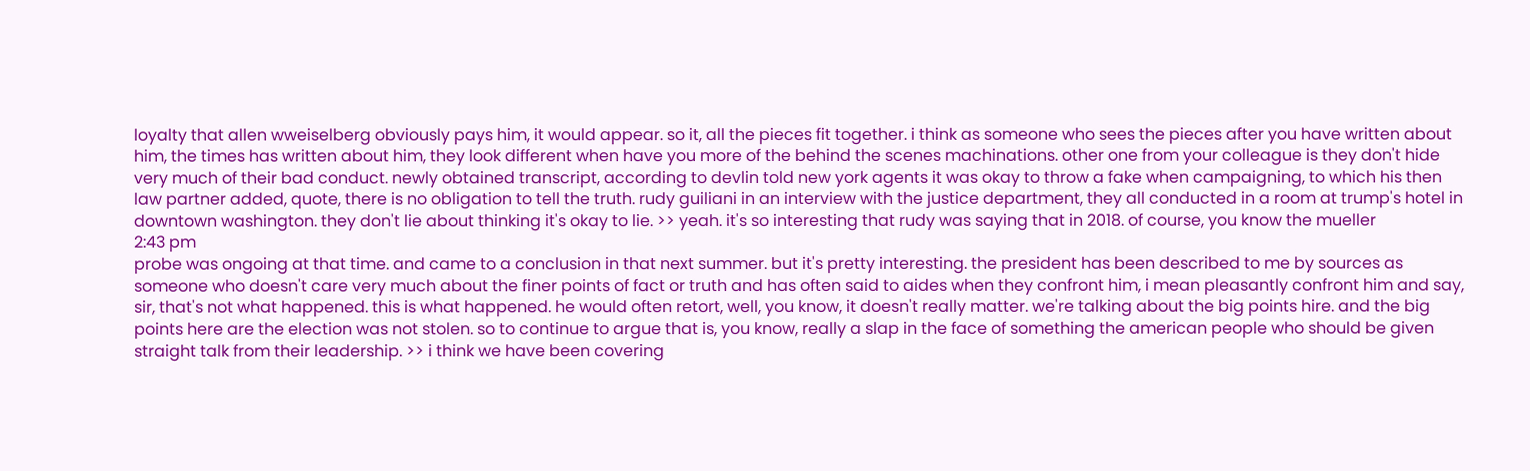loyalty that allen wweiselberg obviously pays him, it would appear. so it, all the pieces fit together. i think as someone who sees the pieces after you have written about him, the times has written about him, they look different when have you more of the behind the scenes machinations. other one from your colleague is they don't hide very much of their bad conduct. newly obtained transcript, according to devlin told new york agents it was okay to throw a fake when campaigning, to which his then law partner added, quote, there is no obligation to tell the truth. rudy guiliani in an interview with the justice department, they all conducted in a room at trump's hotel in downtown washington. they don't lie about thinking it's okay to lie. >> yeah. it's so interesting that rudy was saying that in 2018. of course, you know the mueller
2:43 pm
probe was ongoing at that time. and came to a conclusion in that next summer. but it's pretty interesting. the president has been described to me by sources as someone who doesn't care very much about the finer points of fact or truth and has often said to aides when they confront him, i mean pleasantly confront him and say, sir, that's not what happened. this is what happened. he would often retort, well, you know, it doesn't really matter. we're talking about the big points hire. and the big points here are the election was not stolen. so to continue to argue that is, you know, really a slap in the face of something the american people who should be given straight talk from their leadership. >> i think we have been covering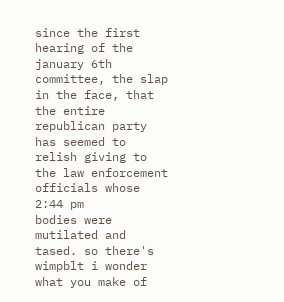since the first hearing of the january 6th committee, the slap in the face, that the entire republican party has seemed to relish giving to the law enforcement officials whose
2:44 pm
bodies were mutilated and tased. so there's wimpblt i wonder what you make of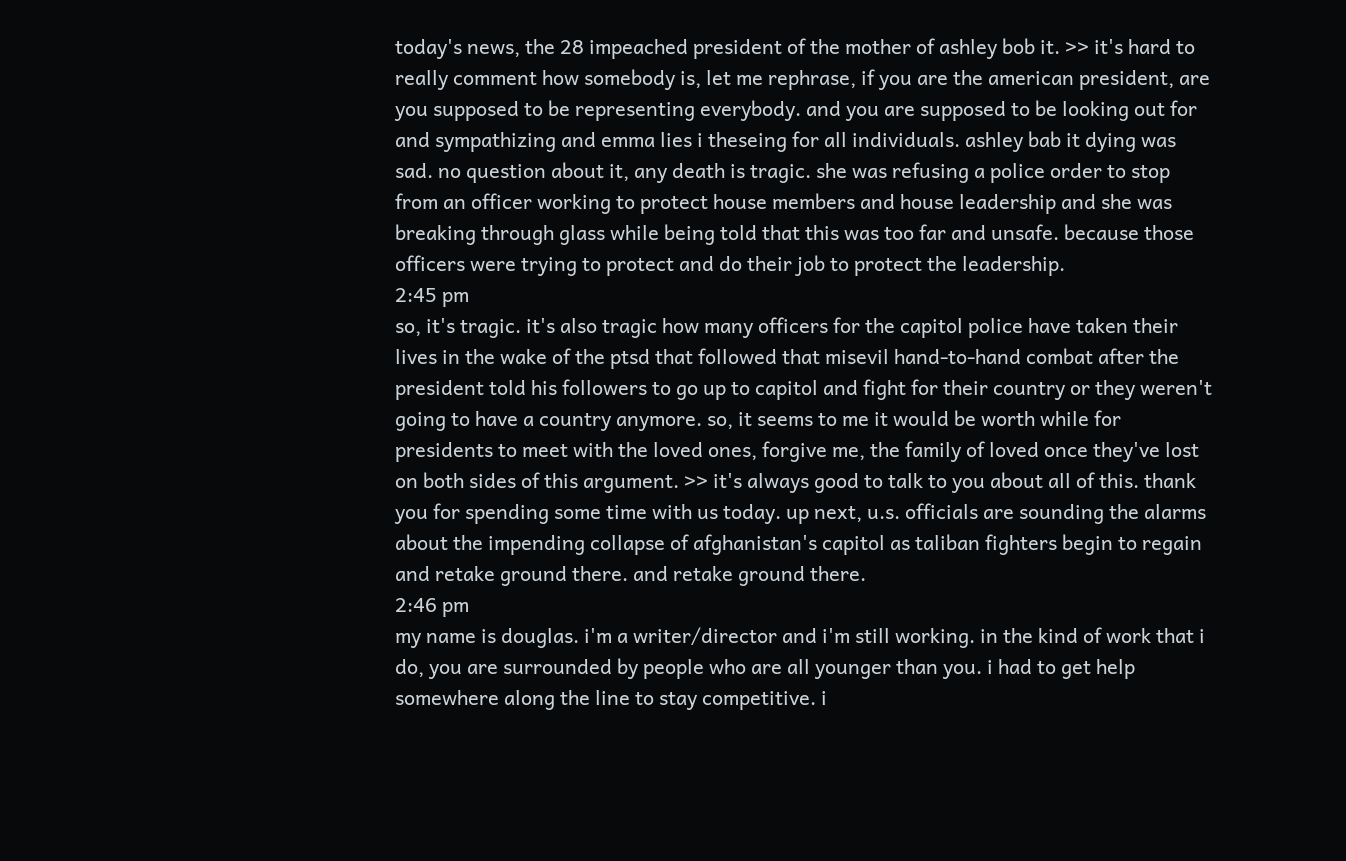today's news, the 28 impeached president of the mother of ashley bob it. >> it's hard to really comment how somebody is, let me rephrase, if you are the american president, are you supposed to be representing everybody. and you are supposed to be looking out for and sympathizing and emma lies i theseing for all individuals. ashley bab it dying was sad. no question about it, any death is tragic. she was refusing a police order to stop from an officer working to protect house members and house leadership and she was breaking through glass while being told that this was too far and unsafe. because those officers were trying to protect and do their job to protect the leadership.
2:45 pm
so, it's tragic. it's also tragic how many officers for the capitol police have taken their lives in the wake of the ptsd that followed that misevil hand-to-hand combat after the president told his followers to go up to capitol and fight for their country or they weren't going to have a country anymore. so, it seems to me it would be worth while for presidents to meet with the loved ones, forgive me, the family of loved once they've lost on both sides of this argument. >> it's always good to talk to you about all of this. thank you for spending some time with us today. up next, u.s. officials are sounding the alarms about the impending collapse of afghanistan's capitol as taliban fighters begin to regain and retake ground there. and retake ground there.
2:46 pm
my name is douglas. i'm a writer/director and i'm still working. in the kind of work that i do, you are surrounded by people who are all younger than you. i had to get help somewhere along the line to stay competitive. i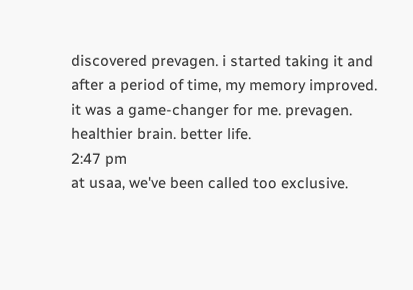discovered prevagen. i started taking it and after a period of time, my memory improved. it was a game-changer for me. prevagen. healthier brain. better life.
2:47 pm
at usaa, we've been called too exclusive.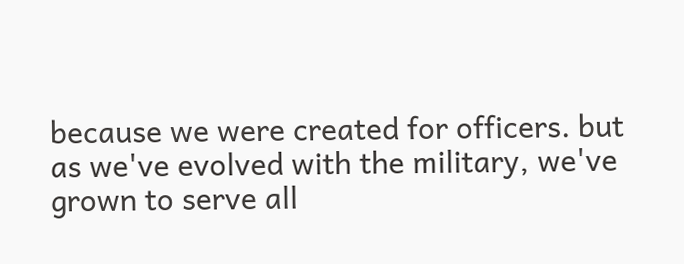because we were created for officers. but as we've evolved with the military, we've grown to serve all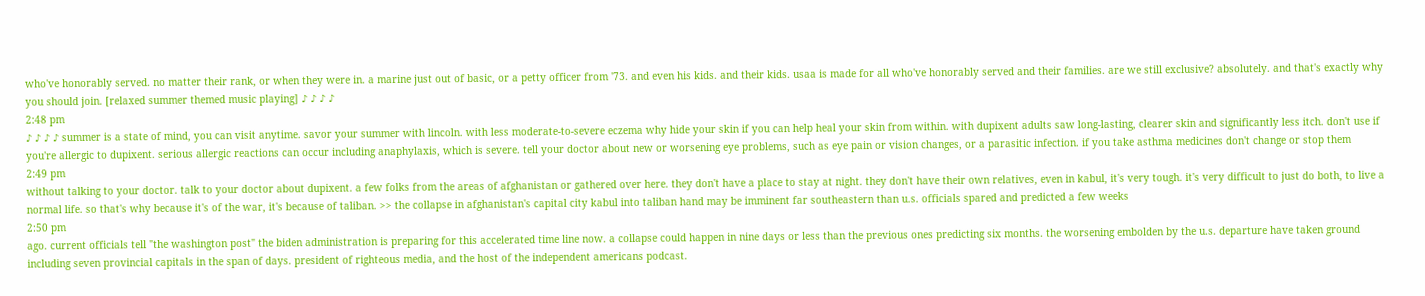who've honorably served. no matter their rank, or when they were in. a marine just out of basic, or a petty officer from '73. and even his kids. and their kids. usaa is made for all who've honorably served and their families. are we still exclusive? absolutely. and that's exactly why you should join. [relaxed summer themed music playing] ♪ ♪ ♪ ♪
2:48 pm
♪ ♪ ♪ ♪ summer is a state of mind, you can visit anytime. savor your summer with lincoln. with less moderate-to-severe eczema why hide your skin if you can help heal your skin from within. with dupixent adults saw long-lasting, clearer skin and significantly less itch. don't use if you're allergic to dupixent. serious allergic reactions can occur including anaphylaxis, which is severe. tell your doctor about new or worsening eye problems, such as eye pain or vision changes, or a parasitic infection. if you take asthma medicines don't change or stop them
2:49 pm
without talking to your doctor. talk to your doctor about dupixent. a few folks from the areas of afghanistan or gathered over here. they don't have a place to stay at night. they don't have their own relatives, even in kabul, it's very tough. it's very difficult to just do both, to live a normal life. so that's why because it's of the war, it's because of taliban. >> the collapse in afghanistan's capital city kabul into taliban hand may be imminent far southeastern than u.s. officials spared and predicted a few weeks
2:50 pm
ago. current officials tell "the washington post" the biden administration is preparing for this accelerated time line now. a collapse could happen in nine days or less than the previous ones predicting six months. the worsening embolden by the u.s. departure have taken ground including seven provincial capitals in the span of days. president of righteous media, and the host of the independent americans podcast.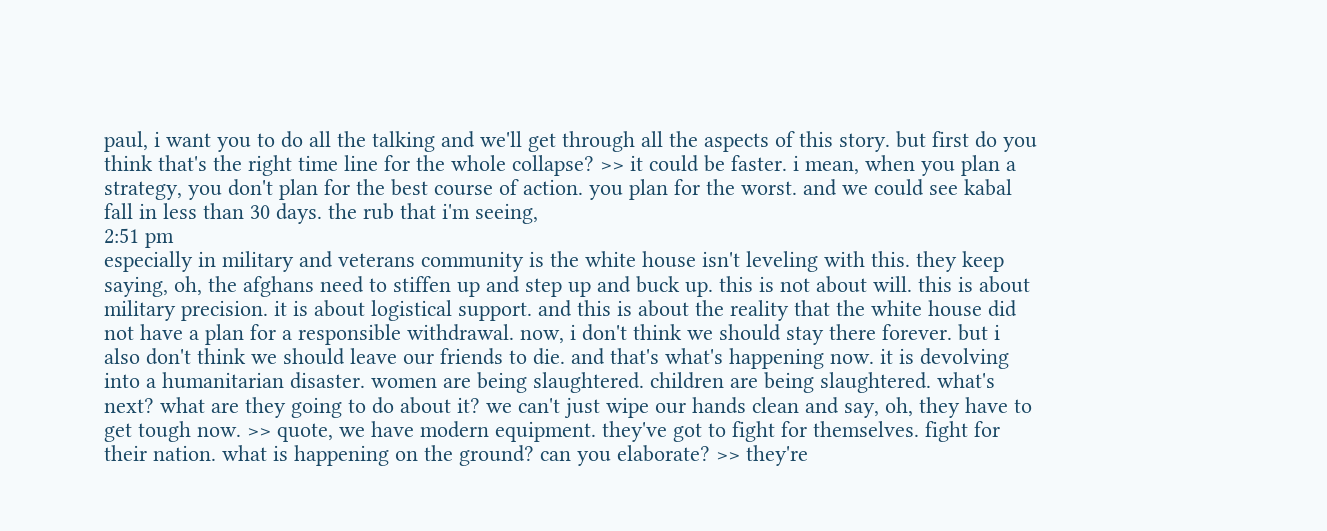paul, i want you to do all the talking and we'll get through all the aspects of this story. but first do you think that's the right time line for the whole collapse? >> it could be faster. i mean, when you plan a strategy, you don't plan for the best course of action. you plan for the worst. and we could see kabal fall in less than 30 days. the rub that i'm seeing,
2:51 pm
especially in military and veterans community is the white house isn't leveling with this. they keep saying, oh, the afghans need to stiffen up and step up and buck up. this is not about will. this is about military precision. it is about logistical support. and this is about the reality that the white house did not have a plan for a responsible withdrawal. now, i don't think we should stay there forever. but i also don't think we should leave our friends to die. and that's what's happening now. it is devolving into a humanitarian disaster. women are being slaughtered. children are being slaughtered. what's next? what are they going to do about it? we can't just wipe our hands clean and say, oh, they have to get tough now. >> quote, we have modern equipment. they've got to fight for themselves. fight for their nation. what is happening on the ground? can you elaborate? >> they're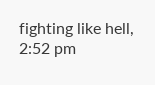fighting like hell,
2:52 pm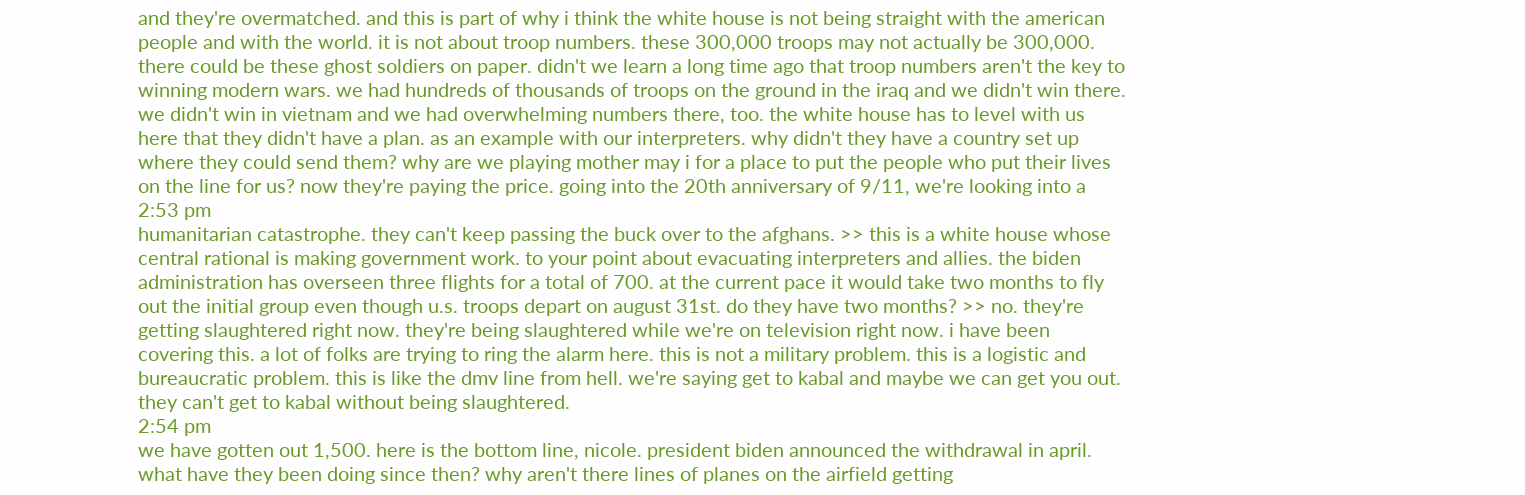and they're overmatched. and this is part of why i think the white house is not being straight with the american people and with the world. it is not about troop numbers. these 300,000 troops may not actually be 300,000. there could be these ghost soldiers on paper. didn't we learn a long time ago that troop numbers aren't the key to winning modern wars. we had hundreds of thousands of troops on the ground in the iraq and we didn't win there. we didn't win in vietnam and we had overwhelming numbers there, too. the white house has to level with us here that they didn't have a plan. as an example with our interpreters. why didn't they have a country set up where they could send them? why are we playing mother may i for a place to put the people who put their lives on the line for us? now they're paying the price. going into the 20th anniversary of 9/11, we're looking into a
2:53 pm
humanitarian catastrophe. they can't keep passing the buck over to the afghans. >> this is a white house whose central rational is making government work. to your point about evacuating interpreters and allies. the biden administration has overseen three flights for a total of 700. at the current pace it would take two months to fly out the initial group even though u.s. troops depart on august 31st. do they have two months? >> no. they're getting slaughtered right now. they're being slaughtered while we're on television right now. i have been covering this. a lot of folks are trying to ring the alarm here. this is not a military problem. this is a logistic and bureaucratic problem. this is like the dmv line from hell. we're saying get to kabal and maybe we can get you out. they can't get to kabal without being slaughtered.
2:54 pm
we have gotten out 1,500. here is the bottom line, nicole. president biden announced the withdrawal in april. what have they been doing since then? why aren't there lines of planes on the airfield getting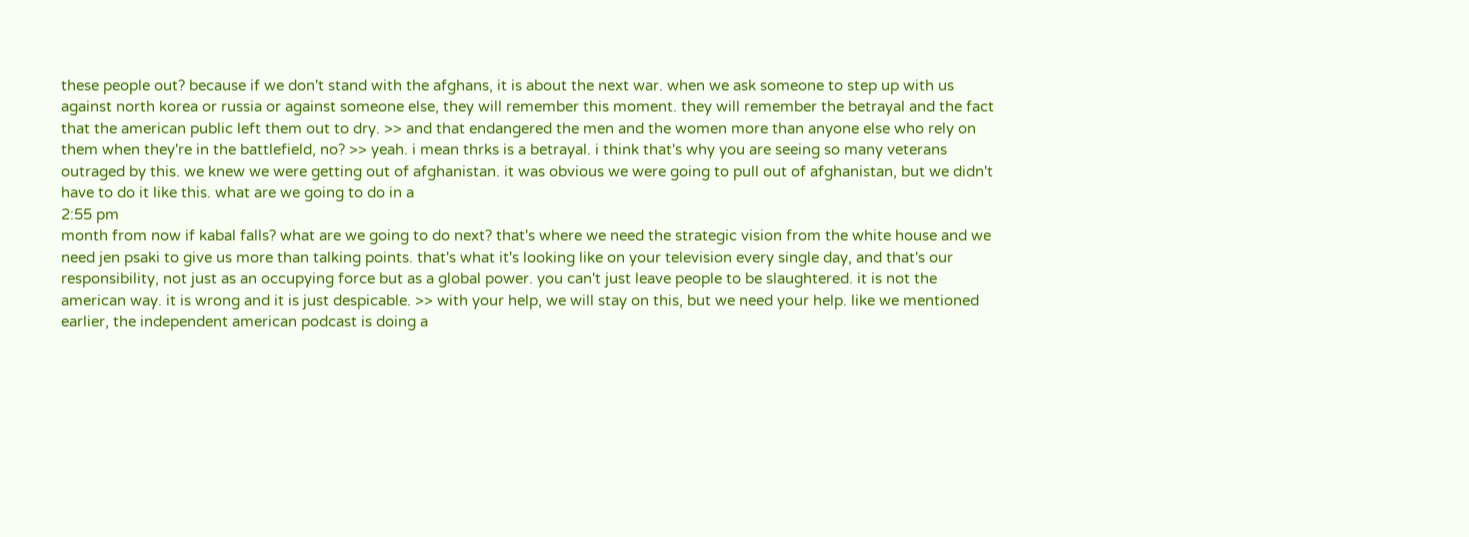these people out? because if we don't stand with the afghans, it is about the next war. when we ask someone to step up with us against north korea or russia or against someone else, they will remember this moment. they will remember the betrayal and the fact that the american public left them out to dry. >> and that endangered the men and the women more than anyone else who rely on them when they're in the battlefield, no? >> yeah. i mean thrks is a betrayal. i think that's why you are seeing so many veterans outraged by this. we knew we were getting out of afghanistan. it was obvious we were going to pull out of afghanistan, but we didn't have to do it like this. what are we going to do in a
2:55 pm
month from now if kabal falls? what are we going to do next? that's where we need the strategic vision from the white house and we need jen psaki to give us more than talking points. that's what it's looking like on your television every single day, and that's our responsibility, not just as an occupying force but as a global power. you can't just leave people to be slaughtered. it is not the american way. it is wrong and it is just despicable. >> with your help, we will stay on this, but we need your help. like we mentioned earlier, the independent american podcast is doing a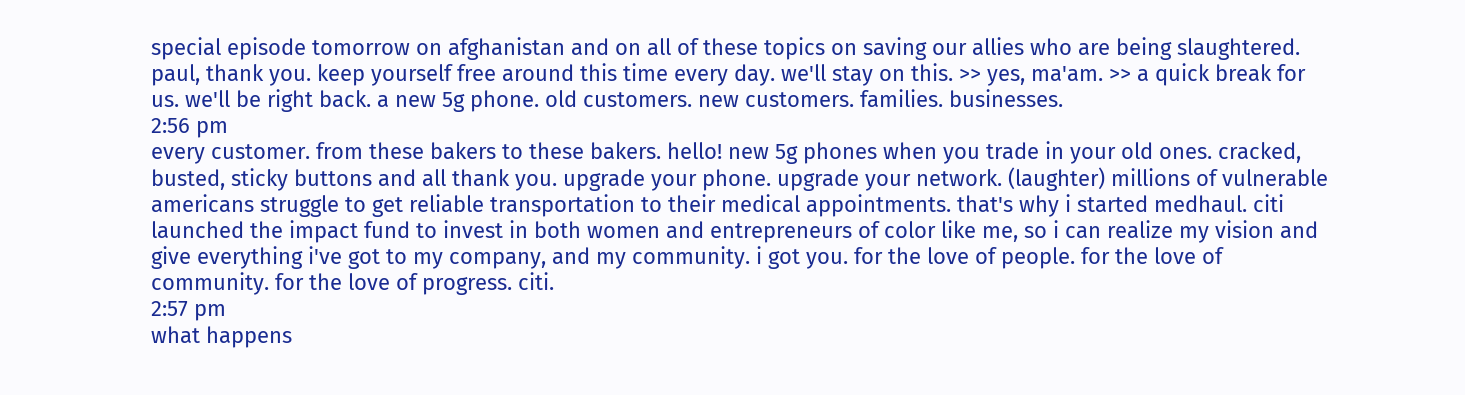special episode tomorrow on afghanistan and on all of these topics on saving our allies who are being slaughtered. paul, thank you. keep yourself free around this time every day. we'll stay on this. >> yes, ma'am. >> a quick break for us. we'll be right back. a new 5g phone. old customers. new customers. families. businesses.
2:56 pm
every customer. from these bakers to these bakers. hello! new 5g phones when you trade in your old ones. cracked, busted, sticky buttons and all thank you. upgrade your phone. upgrade your network. (laughter) millions of vulnerable americans struggle to get reliable transportation to their medical appointments. that's why i started medhaul. citi launched the impact fund to invest in both women and entrepreneurs of color like me, so i can realize my vision and give everything i've got to my company, and my community. i got you. for the love of people. for the love of community. for the love of progress. citi.
2:57 pm
what happens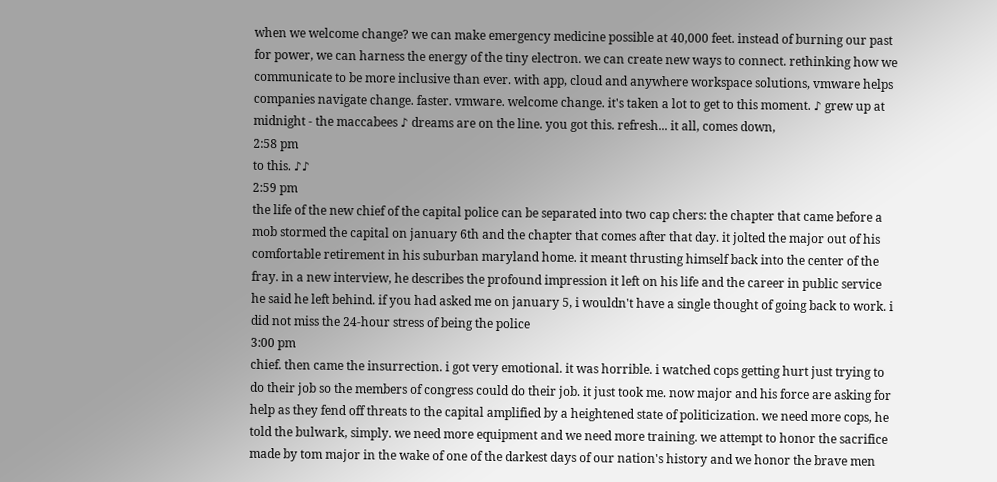when we welcome change? we can make emergency medicine possible at 40,000 feet. instead of burning our past for power, we can harness the energy of the tiny electron. we can create new ways to connect. rethinking how we communicate to be more inclusive than ever. with app, cloud and anywhere workspace solutions, vmware helps companies navigate change. faster. vmware. welcome change. it's taken a lot to get to this moment. ♪ grew up at midnight - the maccabees ♪ dreams are on the line. you got this. refresh... it all, comes down,
2:58 pm
to this. ♪♪
2:59 pm
the life of the new chief of the capital police can be separated into two cap chers: the chapter that came before a mob stormed the capital on january 6th and the chapter that comes after that day. it jolted the major out of his comfortable retirement in his suburban maryland home. it meant thrusting himself back into the center of the fray. in a new interview, he describes the profound impression it left on his life and the career in public service he said he left behind. if you had asked me on january 5, i wouldn't have a single thought of going back to work. i did not miss the 24-hour stress of being the police
3:00 pm
chief. then came the insurrection. i got very emotional. it was horrible. i watched cops getting hurt just trying to do their job so the members of congress could do their job. it just took me. now major and his force are asking for help as they fend off threats to the capital amplified by a heightened state of politicization. we need more cops, he told the bulwark, simply. we need more equipment and we need more training. we attempt to honor the sacrifice made by tom major in the wake of one of the darkest days of our nation's history and we honor the brave men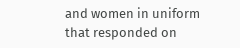and women in uniform that responded on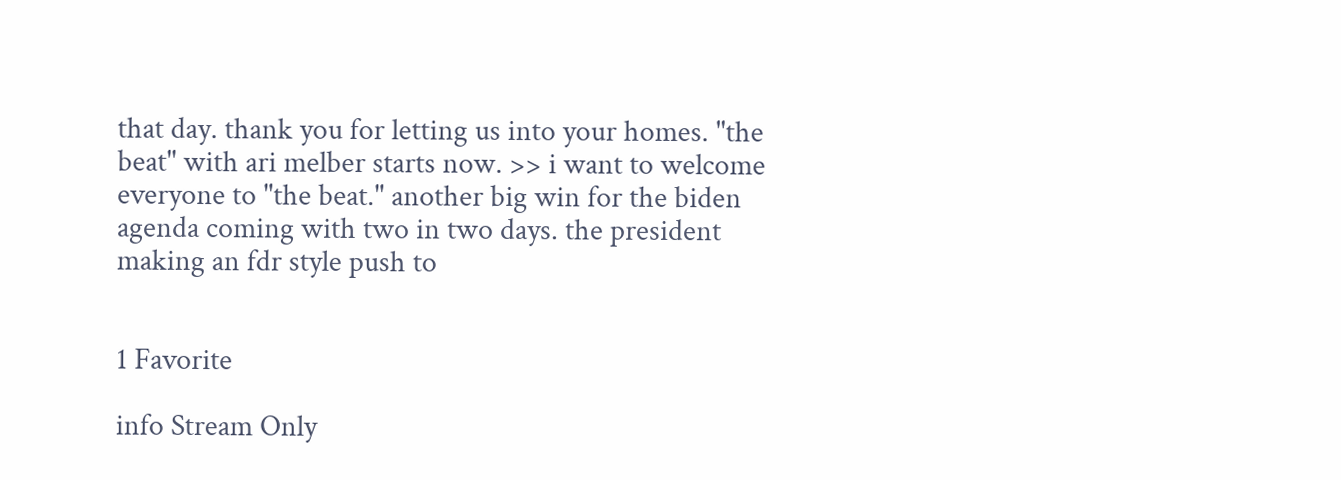that day. thank you for letting us into your homes. "the beat" with ari melber starts now. >> i want to welcome everyone to "the beat." another big win for the biden agenda coming with two in two days. the president making an fdr style push to


1 Favorite

info Stream Only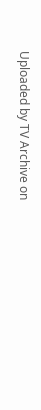Uploaded by TV Archive on